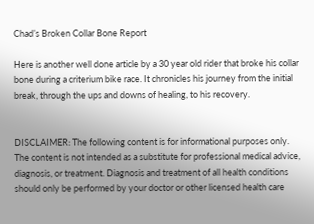Chad’s Broken Collar Bone Report

Here is another well done article by a 30 year old rider that broke his collar bone during a criterium bike race. It chronicles his journey from the initial break, through the ups and downs of healing, to his recovery.


DISCLAIMER: The following content is for informational purposes only. The content is not intended as a substitute for professional medical advice, diagnosis, or treatment. Diagnosis and treatment of all health conditions should only be performed by your doctor or other licensed health care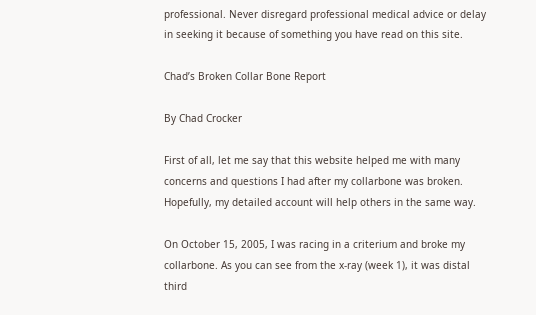professional. Never disregard professional medical advice or delay in seeking it because of something you have read on this site.

Chad’s Broken Collar Bone Report

By Chad Crocker

First of all, let me say that this website helped me with many concerns and questions I had after my collarbone was broken. Hopefully, my detailed account will help others in the same way.

On October 15, 2005, I was racing in a criterium and broke my collarbone. As you can see from the x-ray (week 1), it was distal third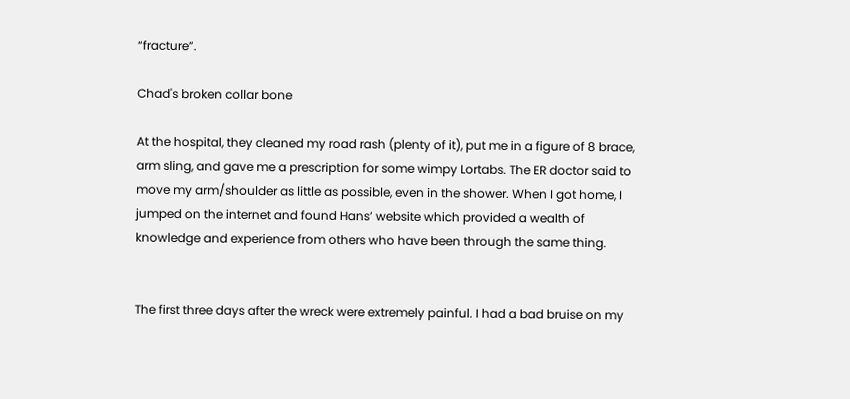“fracture”.

Chad's broken collar bone

At the hospital, they cleaned my road rash (plenty of it), put me in a figure of 8 brace, arm sling, and gave me a prescription for some wimpy Lortabs. The ER doctor said to move my arm/shoulder as little as possible, even in the shower. When I got home, I jumped on the internet and found Hans’ website which provided a wealth of knowledge and experience from others who have been through the same thing.


The first three days after the wreck were extremely painful. I had a bad bruise on my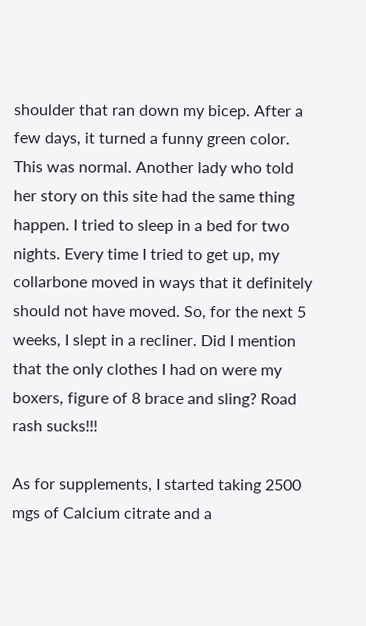shoulder that ran down my bicep. After a few days, it turned a funny green color. This was normal. Another lady who told her story on this site had the same thing happen. I tried to sleep in a bed for two nights. Every time I tried to get up, my collarbone moved in ways that it definitely should not have moved. So, for the next 5 weeks, I slept in a recliner. Did I mention that the only clothes I had on were my boxers, figure of 8 brace and sling? Road rash sucks!!!

As for supplements, I started taking 2500 mgs of Calcium citrate and a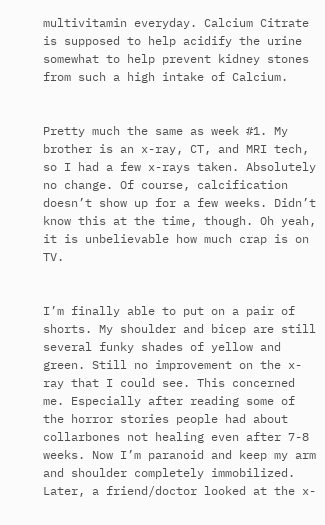multivitamin everyday. Calcium Citrate is supposed to help acidify the urine somewhat to help prevent kidney stones from such a high intake of Calcium.


Pretty much the same as week #1. My brother is an x-ray, CT, and MRI tech, so I had a few x-rays taken. Absolutely no change. Of course, calcification doesn’t show up for a few weeks. Didn’t know this at the time, though. Oh yeah, it is unbelievable how much crap is on TV.


I’m finally able to put on a pair of shorts. My shoulder and bicep are still several funky shades of yellow and green. Still no improvement on the x-ray that I could see. This concerned me. Especially after reading some of the horror stories people had about collarbones not healing even after 7-8 weeks. Now I’m paranoid and keep my arm and shoulder completely immobilized. Later, a friend/doctor looked at the x-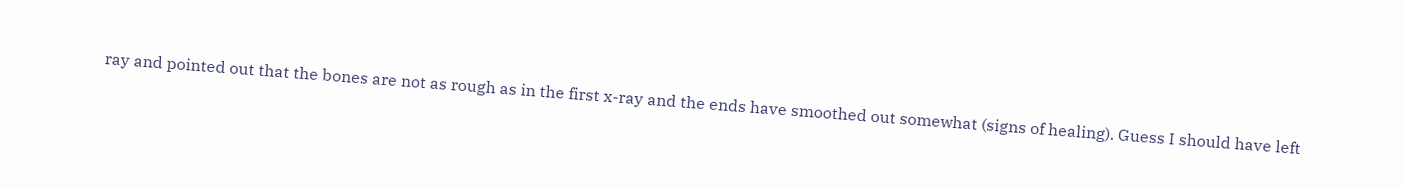ray and pointed out that the bones are not as rough as in the first x-ray and the ends have smoothed out somewhat (signs of healing). Guess I should have left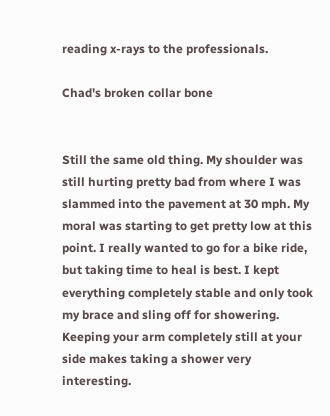reading x-rays to the professionals.

Chad's broken collar bone


Still the same old thing. My shoulder was still hurting pretty bad from where I was slammed into the pavement at 30 mph. My moral was starting to get pretty low at this point. I really wanted to go for a bike ride, but taking time to heal is best. I kept everything completely stable and only took my brace and sling off for showering. Keeping your arm completely still at your side makes taking a shower very interesting.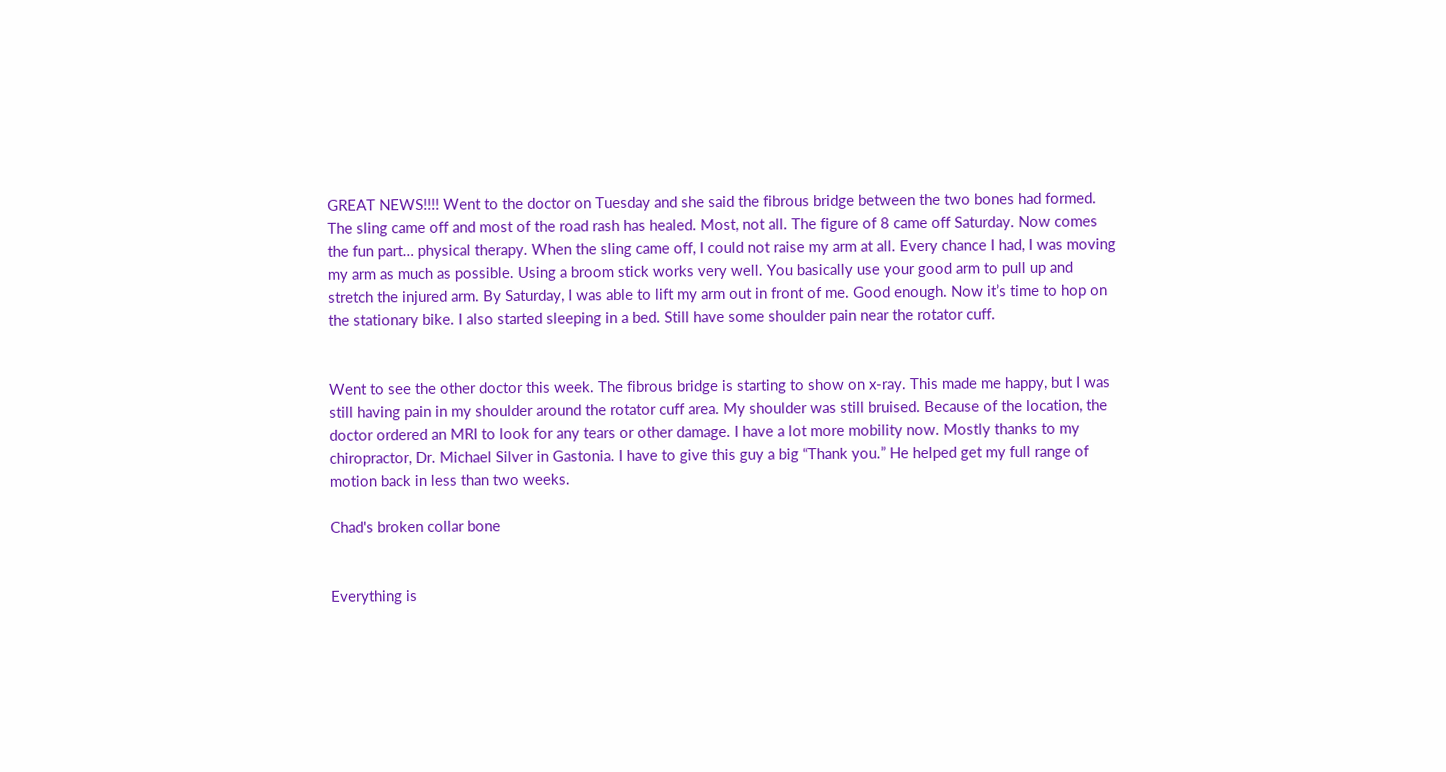GREAT NEWS!!!! Went to the doctor on Tuesday and she said the fibrous bridge between the two bones had formed. The sling came off and most of the road rash has healed. Most, not all. The figure of 8 came off Saturday. Now comes the fun part… physical therapy. When the sling came off, I could not raise my arm at all. Every chance I had, I was moving my arm as much as possible. Using a broom stick works very well. You basically use your good arm to pull up and stretch the injured arm. By Saturday, I was able to lift my arm out in front of me. Good enough. Now it’s time to hop on the stationary bike. I also started sleeping in a bed. Still have some shoulder pain near the rotator cuff.


Went to see the other doctor this week. The fibrous bridge is starting to show on x-ray. This made me happy, but I was still having pain in my shoulder around the rotator cuff area. My shoulder was still bruised. Because of the location, the doctor ordered an MRI to look for any tears or other damage. I have a lot more mobility now. Mostly thanks to my chiropractor, Dr. Michael Silver in Gastonia. I have to give this guy a big “Thank you.” He helped get my full range of motion back in less than two weeks.

Chad's broken collar bone


Everything is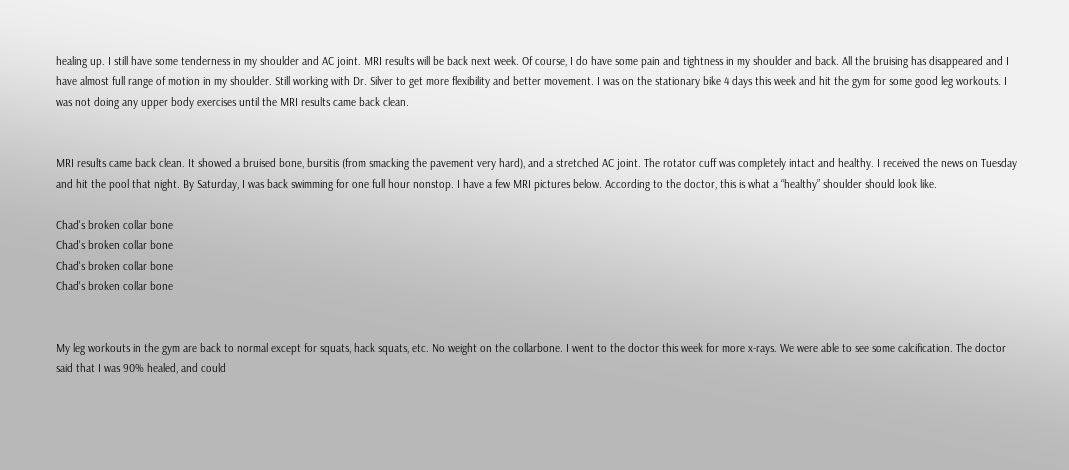healing up. I still have some tenderness in my shoulder and AC joint. MRI results will be back next week. Of course, I do have some pain and tightness in my shoulder and back. All the bruising has disappeared and I have almost full range of motion in my shoulder. Still working with Dr. Silver to get more flexibility and better movement. I was on the stationary bike 4 days this week and hit the gym for some good leg workouts. I was not doing any upper body exercises until the MRI results came back clean.


MRI results came back clean. It showed a bruised bone, bursitis (from smacking the pavement very hard), and a stretched AC joint. The rotator cuff was completely intact and healthy. I received the news on Tuesday and hit the pool that night. By Saturday, I was back swimming for one full hour nonstop. I have a few MRI pictures below. According to the doctor, this is what a “healthy” shoulder should look like.

Chad's broken collar bone
Chad's broken collar bone
Chad's broken collar bone
Chad's broken collar bone


My leg workouts in the gym are back to normal except for squats, hack squats, etc. No weight on the collarbone. I went to the doctor this week for more x-rays. We were able to see some calcification. The doctor said that I was 90% healed, and could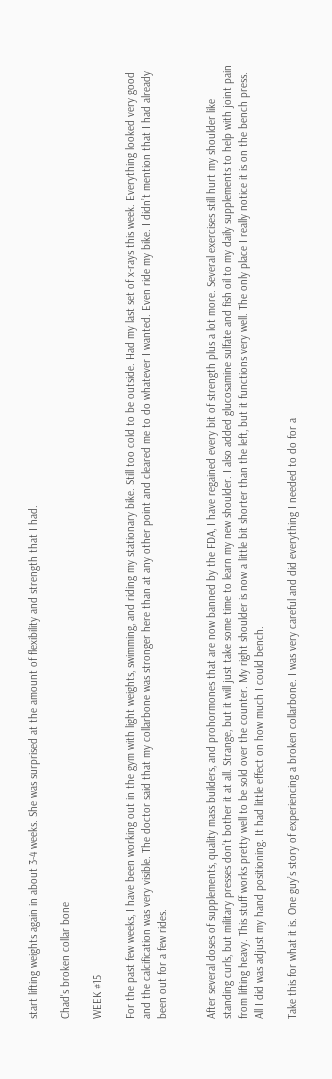start lifting weights again in about 3-4 weeks. She was surprised at the amount of flexibility and strength that I had.

Chad's broken collar bone

WEEK #15

For the past few weeks, I have been working out in the gym with light weights, swimming, and riding my stationary bike. Still too cold to be outside. Had my last set of x-rays this week. Everything looked very good and the calcification was very visible. The doctor said that my collarbone was stronger here than at any other point and cleared me to do whatever I wanted. Even ride my bike. I didn’t mention that I had already been out for a few rides.


After several doses of supplements, quality mass builders, and prohormones that are now banned by the FDA, I have regained every bit of strength plus a lot more. Several exercises still hurt my shoulder like standing curls, but military presses don’t bother it at all. Strange, but it will just take some time to learn my new shoulder. I also added glucosamine sulfate and fish oil to my daily supplements to help with joint pain from lifting heavy. This stuff works pretty well to be sold over the counter. My right shoulder is now a little bit shorter than the left, but it functions very well. The only place I really notice it is on the bench press. All I did was adjust my hand positioning. It had little effect on how much I could bench.

Take this for what it is. One guy’s story of experiencing a broken collarbone. I was very careful and did everything I needed to do for a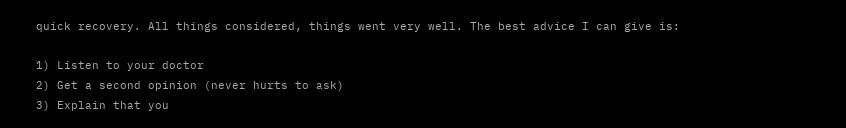quick recovery. All things considered, things went very well. The best advice I can give is:

1) Listen to your doctor
2) Get a second opinion (never hurts to ask)
3) Explain that you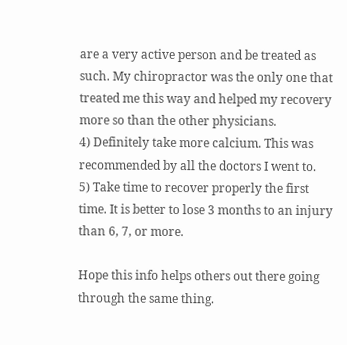are a very active person and be treated as such. My chiropractor was the only one that treated me this way and helped my recovery more so than the other physicians.
4) Definitely take more calcium. This was recommended by all the doctors I went to.
5) Take time to recover properly the first time. It is better to lose 3 months to an injury than 6, 7, or more.

Hope this info helps others out there going through the same thing.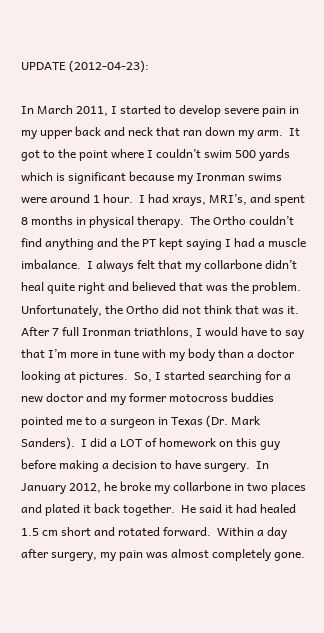UPDATE (2012-04-23):

In March 2011, I started to develop severe pain in my upper back and neck that ran down my arm.  It got to the point where I couldn’t swim 500 yards which is significant because my Ironman swims were around 1 hour.  I had xrays, MRI’s, and spent 8 months in physical therapy.  The Ortho couldn’t find anything and the PT kept saying I had a muscle imbalance.  I always felt that my collarbone didn’t heal quite right and believed that was the problem.  Unfortunately, the Ortho did not think that was it.    After 7 full Ironman triathlons, I would have to say that I’m more in tune with my body than a doctor looking at pictures.  So, I started searching for a new doctor and my former motocross buddies pointed me to a surgeon in Texas (Dr. Mark Sanders).  I did a LOT of homework on this guy before making a decision to have surgery.  In January 2012, he broke my collarbone in two places and plated it back together.  He said it had healed 1.5 cm short and rotated forward.  Within a day after surgery, my pain was almost completely gone.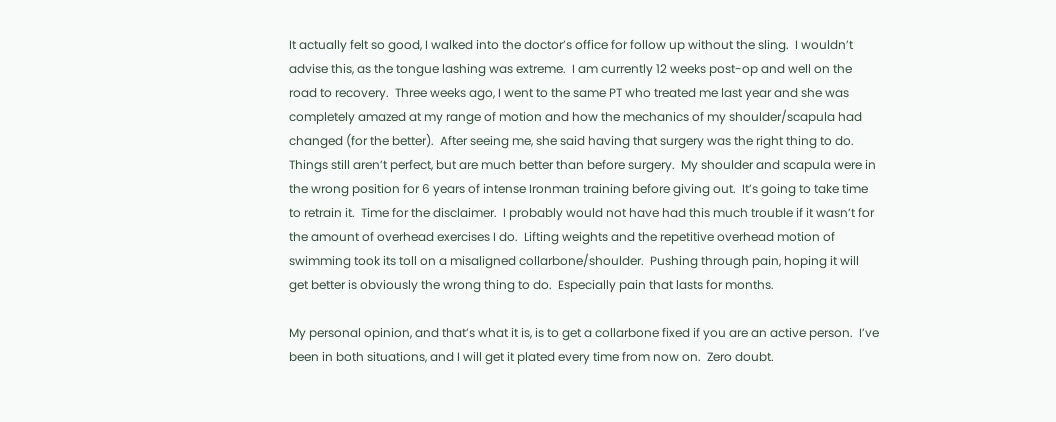It actually felt so good, I walked into the doctor’s office for follow up without the sling.  I wouldn’t advise this, as the tongue lashing was extreme.  I am currently 12 weeks post-op and well on the road to recovery.  Three weeks ago, I went to the same PT who treated me last year and she was completely amazed at my range of motion and how the mechanics of my shoulder/scapula had changed (for the better).  After seeing me, she said having that surgery was the right thing to do.  Things still aren’t perfect, but are much better than before surgery.  My shoulder and scapula were in the wrong position for 6 years of intense Ironman training before giving out.  It’s going to take time to retrain it.  Time for the disclaimer.  I probably would not have had this much trouble if it wasn’t for the amount of overhead exercises I do.  Lifting weights and the repetitive overhead motion of swimming took its toll on a misaligned collarbone/shoulder.  Pushing through pain, hoping it will get better is obviously the wrong thing to do.  Especially pain that lasts for months.

My personal opinion, and that’s what it is, is to get a collarbone fixed if you are an active person.  I’ve been in both situations, and I will get it plated every time from now on.  Zero doubt.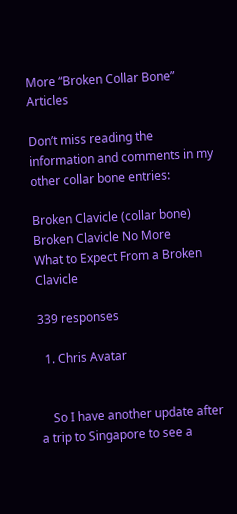More “Broken Collar Bone” Articles

Don’t miss reading the information and comments in my other collar bone entries:

Broken Clavicle (collar bone)
Broken Clavicle No More
What to Expect From a Broken Clavicle

339 responses

  1. Chris Avatar


    So I have another update after a trip to Singapore to see a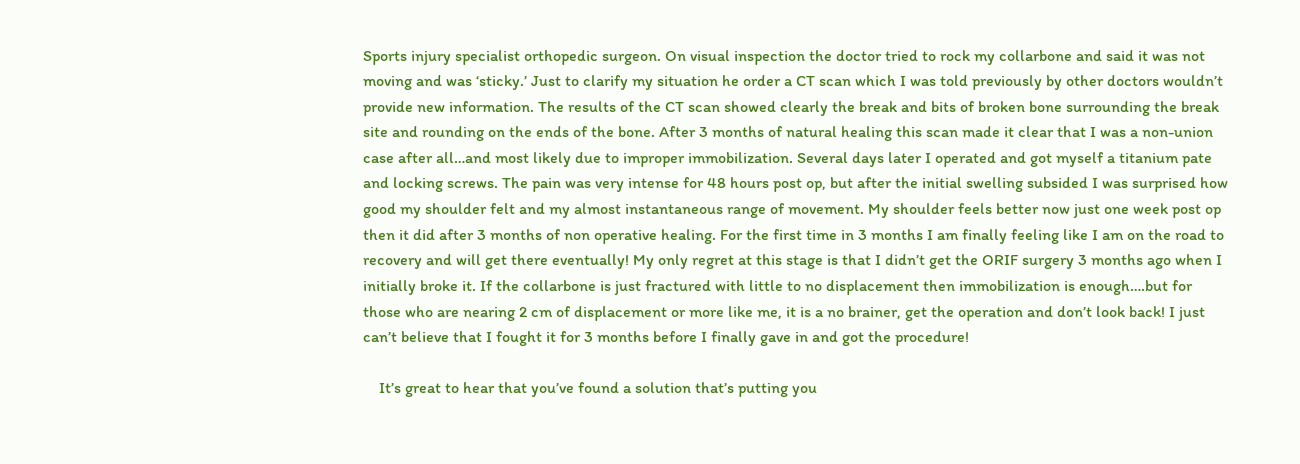Sports injury specialist orthopedic surgeon. On visual inspection the doctor tried to rock my collarbone and said it was not moving and was ‘sticky.’ Just to clarify my situation he order a CT scan which I was told previously by other doctors wouldn’t provide new information. The results of the CT scan showed clearly the break and bits of broken bone surrounding the break site and rounding on the ends of the bone. After 3 months of natural healing this scan made it clear that I was a non-union case after all…and most likely due to improper immobilization. Several days later I operated and got myself a titanium pate and locking screws. The pain was very intense for 48 hours post op, but after the initial swelling subsided I was surprised how good my shoulder felt and my almost instantaneous range of movement. My shoulder feels better now just one week post op then it did after 3 months of non operative healing. For the first time in 3 months I am finally feeling like I am on the road to recovery and will get there eventually! My only regret at this stage is that I didn’t get the ORIF surgery 3 months ago when I initially broke it. If the collarbone is just fractured with little to no displacement then immobilization is enough….but for those who are nearing 2 cm of displacement or more like me, it is a no brainer, get the operation and don’t look back! I just can’t believe that I fought it for 3 months before I finally gave in and got the procedure!

    It’s great to hear that you’ve found a solution that’s putting you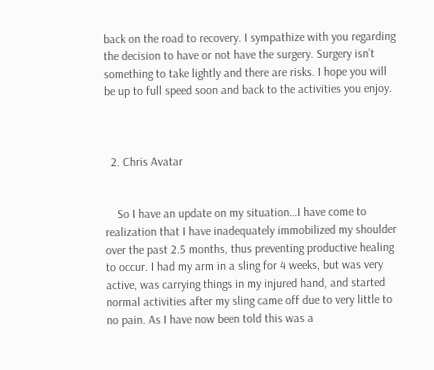back on the road to recovery. I sympathize with you regarding the decision to have or not have the surgery. Surgery isn’t something to take lightly and there are risks. I hope you will be up to full speed soon and back to the activities you enjoy.



  2. Chris Avatar


    So I have an update on my situation…I have come to realization that I have inadequately immobilized my shoulder over the past 2.5 months, thus preventing productive healing to occur. I had my arm in a sling for 4 weeks, but was very active, was carrying things in my injured hand, and started normal activities after my sling came off due to very little to no pain. As I have now been told this was a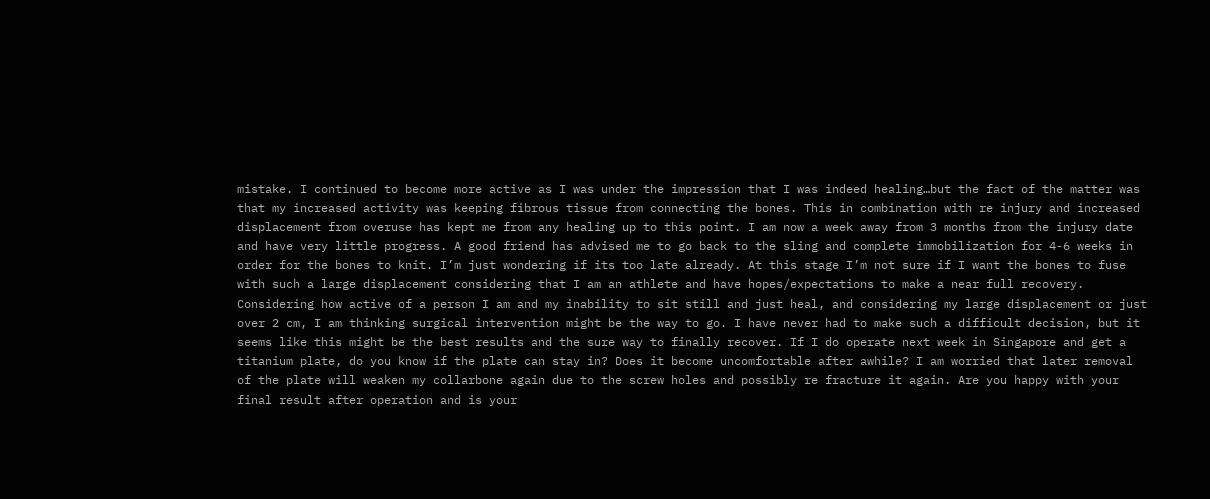mistake. I continued to become more active as I was under the impression that I was indeed healing…but the fact of the matter was that my increased activity was keeping fibrous tissue from connecting the bones. This in combination with re injury and increased displacement from overuse has kept me from any healing up to this point. I am now a week away from 3 months from the injury date and have very little progress. A good friend has advised me to go back to the sling and complete immobilization for 4-6 weeks in order for the bones to knit. I’m just wondering if its too late already. At this stage I’m not sure if I want the bones to fuse with such a large displacement considering that I am an athlete and have hopes/expectations to make a near full recovery. Considering how active of a person I am and my inability to sit still and just heal, and considering my large displacement or just over 2 cm, I am thinking surgical intervention might be the way to go. I have never had to make such a difficult decision, but it seems like this might be the best results and the sure way to finally recover. If I do operate next week in Singapore and get a titanium plate, do you know if the plate can stay in? Does it become uncomfortable after awhile? I am worried that later removal of the plate will weaken my collarbone again due to the screw holes and possibly re fracture it again. Are you happy with your final result after operation and is your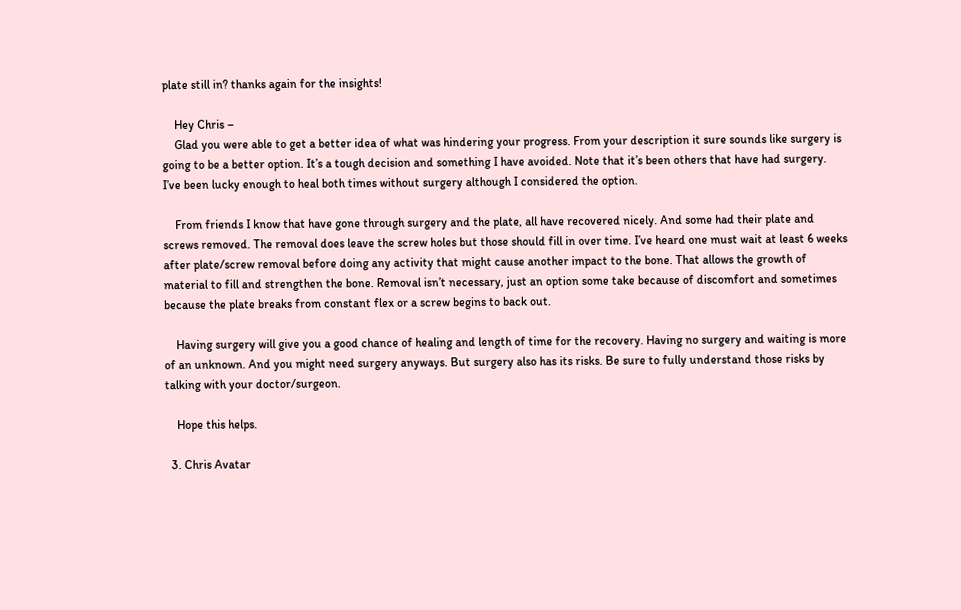plate still in? thanks again for the insights!

    Hey Chris –
    Glad you were able to get a better idea of what was hindering your progress. From your description it sure sounds like surgery is going to be a better option. It’s a tough decision and something I have avoided. Note that it’s been others that have had surgery. I’ve been lucky enough to heal both times without surgery although I considered the option.

    From friends I know that have gone through surgery and the plate, all have recovered nicely. And some had their plate and screws removed. The removal does leave the screw holes but those should fill in over time. I’ve heard one must wait at least 6 weeks after plate/screw removal before doing any activity that might cause another impact to the bone. That allows the growth of material to fill and strengthen the bone. Removal isn’t necessary, just an option some take because of discomfort and sometimes because the plate breaks from constant flex or a screw begins to back out.

    Having surgery will give you a good chance of healing and length of time for the recovery. Having no surgery and waiting is more of an unknown. And you might need surgery anyways. But surgery also has its risks. Be sure to fully understand those risks by talking with your doctor/surgeon.

    Hope this helps.

  3. Chris Avatar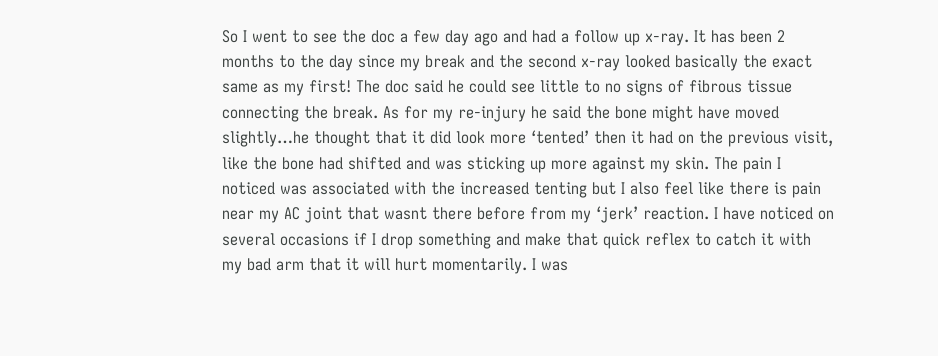So I went to see the doc a few day ago and had a follow up x-ray. It has been 2 months to the day since my break and the second x-ray looked basically the exact same as my first! The doc said he could see little to no signs of fibrous tissue connecting the break. As for my re-injury he said the bone might have moved slightly…he thought that it did look more ‘tented’ then it had on the previous visit, like the bone had shifted and was sticking up more against my skin. The pain I noticed was associated with the increased tenting but I also feel like there is pain near my AC joint that wasnt there before from my ‘jerk’ reaction. I have noticed on several occasions if I drop something and make that quick reflex to catch it with my bad arm that it will hurt momentarily. I was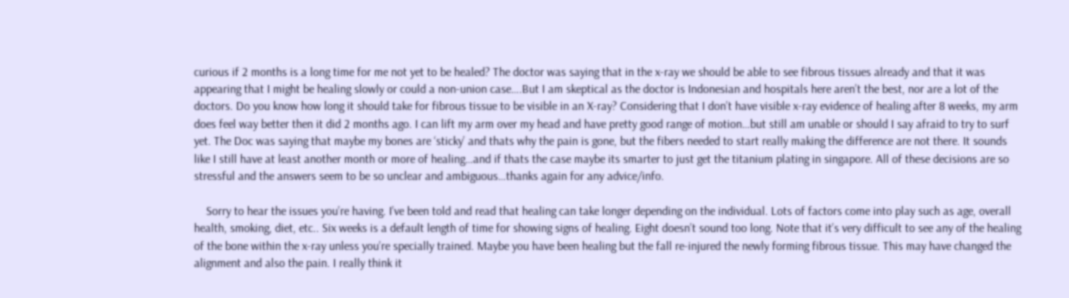curious if 2 months is a long time for me not yet to be healed? The doctor was saying that in the x-ray we should be able to see fibrous tissues already and that it was appearing that I might be healing slowly or could a non-union case….But I am skeptical as the doctor is Indonesian and hospitals here aren’t the best, nor are a lot of the doctors. Do you know how long it should take for fibrous tissue to be visible in an X-ray? Considering that I don’t have visible x-ray evidence of healing after 8 weeks, my arm does feel way better then it did 2 months ago. I can lift my arm over my head and have pretty good range of motion…but still am unable or should I say afraid to try to surf yet. The Doc was saying that maybe my bones are ‘sticky’ and thats why the pain is gone, but the fibers needed to start really making the difference are not there. It sounds like I still have at least another month or more of healing…and if thats the case maybe its smarter to just get the titanium plating in singapore. All of these decisions are so stressful and the answers seem to be so unclear and ambiguous…thanks again for any advice/info.

    Sorry to hear the issues you’re having. I’ve been told and read that healing can take longer depending on the individual. Lots of factors come into play such as age, overall health, smoking, diet, etc.. Six weeks is a default length of time for showing signs of healing. Eight doesn’t sound too long. Note that it’s very difficult to see any of the healing of the bone within the x-ray unless you’re specially trained. Maybe you have been healing but the fall re-injured the newly forming fibrous tissue. This may have changed the alignment and also the pain. I really think it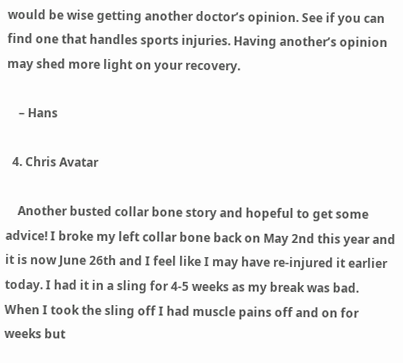would be wise getting another doctor’s opinion. See if you can find one that handles sports injuries. Having another’s opinion may shed more light on your recovery.

    – Hans

  4. Chris Avatar

    Another busted collar bone story and hopeful to get some advice! I broke my left collar bone back on May 2nd this year and it is now June 26th and I feel like I may have re-injured it earlier today. I had it in a sling for 4-5 weeks as my break was bad. When I took the sling off I had muscle pains off and on for weeks but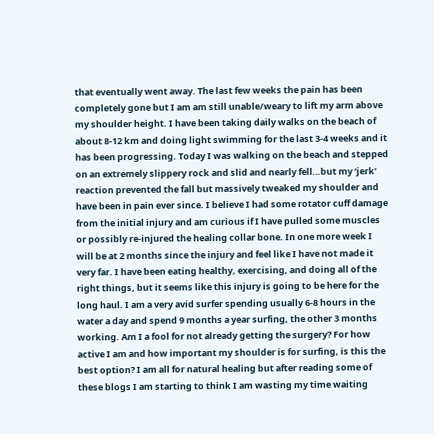that eventually went away. The last few weeks the pain has been completely gone but I am am still unable/weary to lift my arm above my shoulder height. I have been taking daily walks on the beach of about 8-12 km and doing light swimming for the last 3-4 weeks and it has been progressing. Today I was walking on the beach and stepped on an extremely slippery rock and slid and nearly fell…but my ‘jerk’ reaction prevented the fall but massively tweaked my shoulder and have been in pain ever since. I believe I had some rotator cuff damage from the initial injury and am curious if I have pulled some muscles or possibly re-injured the healing collar bone. In one more week I will be at 2 months since the injury and feel like I have not made it very far. I have been eating healthy, exercising, and doing all of the right things, but it seems like this injury is going to be here for the long haul. I am a very avid surfer spending usually 6-8 hours in the water a day and spend 9 months a year surfing, the other 3 months working. Am I a fool for not already getting the surgery? For how active I am and how important my shoulder is for surfing, is this the best option? I am all for natural healing but after reading some of these blogs I am starting to think I am wasting my time waiting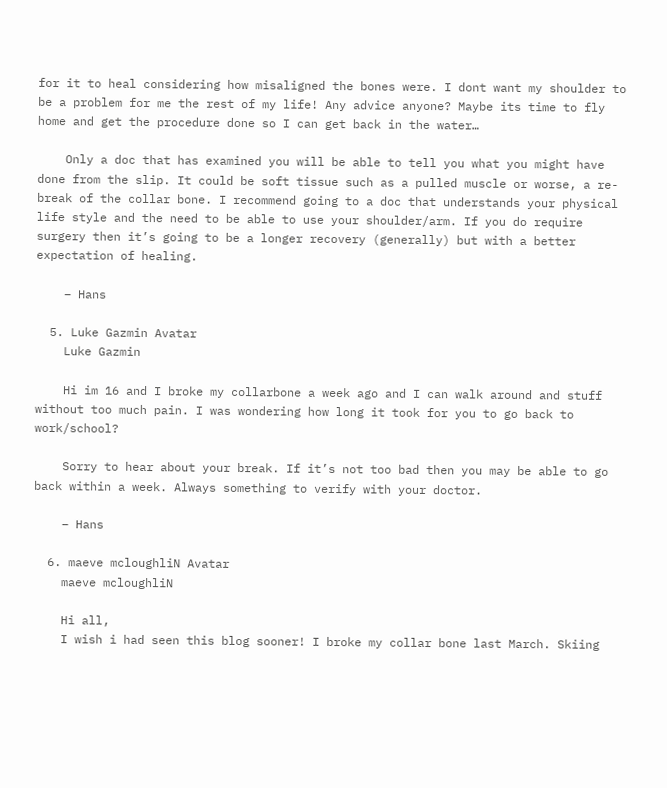for it to heal considering how misaligned the bones were. I dont want my shoulder to be a problem for me the rest of my life! Any advice anyone? Maybe its time to fly home and get the procedure done so I can get back in the water…

    Only a doc that has examined you will be able to tell you what you might have done from the slip. It could be soft tissue such as a pulled muscle or worse, a re-break of the collar bone. I recommend going to a doc that understands your physical life style and the need to be able to use your shoulder/arm. If you do require surgery then it’s going to be a longer recovery (generally) but with a better expectation of healing.

    – Hans

  5. Luke Gazmin Avatar
    Luke Gazmin

    Hi im 16 and I broke my collarbone a week ago and I can walk around and stuff without too much pain. I was wondering how long it took for you to go back to work/school?

    Sorry to hear about your break. If it’s not too bad then you may be able to go back within a week. Always something to verify with your doctor.

    – Hans

  6. maeve mcloughliN Avatar
    maeve mcloughliN

    Hi all,
    I wish i had seen this blog sooner! I broke my collar bone last March. Skiing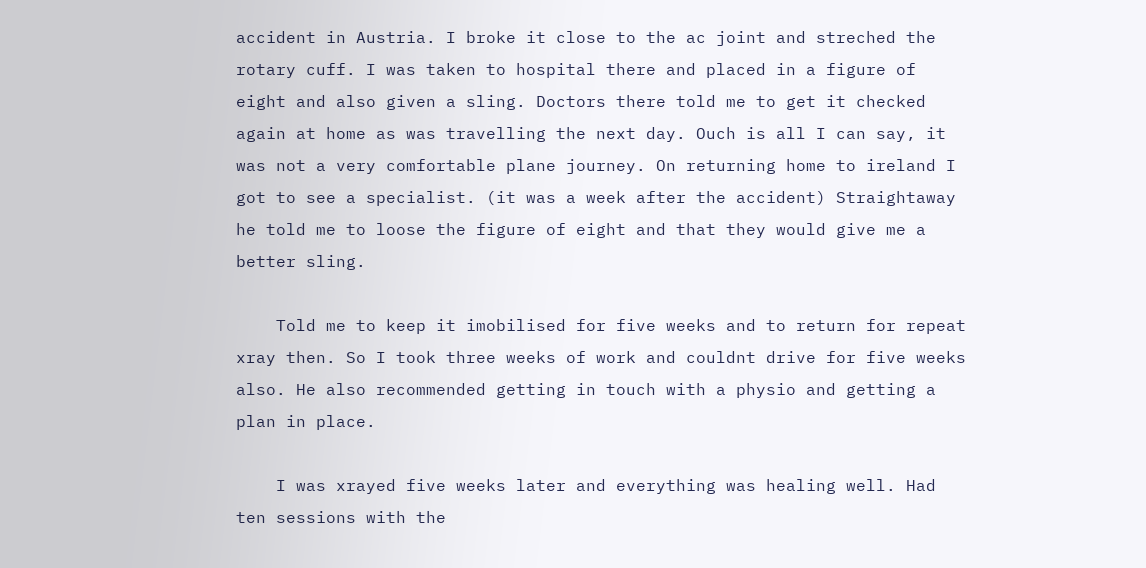accident in Austria. I broke it close to the ac joint and streched the rotary cuff. I was taken to hospital there and placed in a figure of eight and also given a sling. Doctors there told me to get it checked again at home as was travelling the next day. Ouch is all I can say, it was not a very comfortable plane journey. On returning home to ireland I got to see a specialist. (it was a week after the accident) Straightaway he told me to loose the figure of eight and that they would give me a better sling.

    Told me to keep it imobilised for five weeks and to return for repeat xray then. So I took three weeks of work and couldnt drive for five weeks also. He also recommended getting in touch with a physio and getting a plan in place.

    I was xrayed five weeks later and everything was healing well. Had ten sessions with the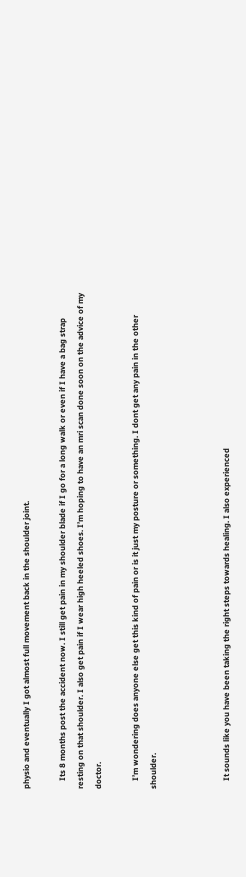physio and eventually I got almost full movement back in the shoulder joint.

    Its 8 months post the accident now. I still get pain in my shoulder blade if I go for a long walk or even if I have a bag strap resting on that shoulder. I also get pain if I wear high heeled shoes. I’m hoping to have an mri scan done soon on the advice of my doctor.

    I’m wondering does anyone else get this kind of pain or is it just my posture or something. I dont get any pain in the other shoulder.



    It sounds like you have been taking the right steps towards healing. I also experienced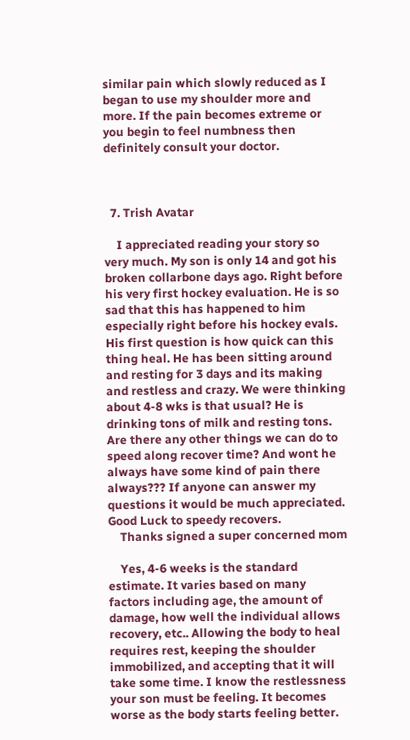similar pain which slowly reduced as I began to use my shoulder more and more. If the pain becomes extreme or you begin to feel numbness then definitely consult your doctor.



  7. Trish Avatar

    I appreciated reading your story so very much. My son is only 14 and got his broken collarbone days ago. Right before his very first hockey evaluation. He is so sad that this has happened to him especially right before his hockey evals. His first question is how quick can this thing heal. He has been sitting around and resting for 3 days and its making and restless and crazy. We were thinking about 4-8 wks is that usual? He is drinking tons of milk and resting tons. Are there any other things we can do to speed along recover time? And wont he always have some kind of pain there always??? If anyone can answer my questions it would be much appreciated. Good Luck to speedy recovers.
    Thanks signed a super concerned mom

    Yes, 4-6 weeks is the standard estimate. It varies based on many factors including age, the amount of damage, how well the individual allows recovery, etc.. Allowing the body to heal requires rest, keeping the shoulder immobilized, and accepting that it will take some time. I know the restlessness your son must be feeling. It becomes worse as the body starts feeling better.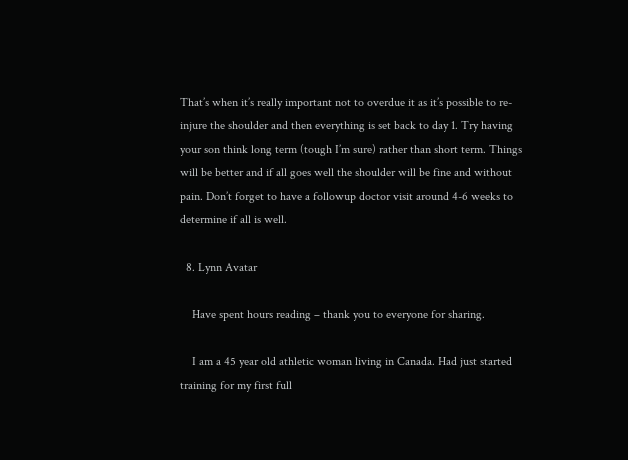That’s when it’s really important not to overdue it as it’s possible to re-injure the shoulder and then everything is set back to day 1. Try having your son think long term (tough I’m sure) rather than short term. Things will be better and if all goes well the shoulder will be fine and without pain. Don’t forget to have a followup doctor visit around 4-6 weeks to determine if all is well.

  8. Lynn Avatar

    Have spent hours reading – thank you to everyone for sharing.

    I am a 45 year old athletic woman living in Canada. Had just started training for my first full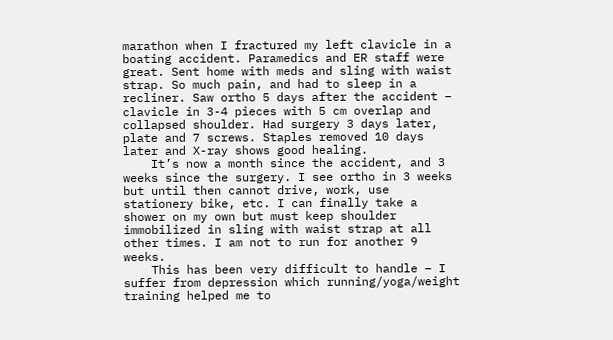marathon when I fractured my left clavicle in a boating accident. Paramedics and ER staff were great. Sent home with meds and sling with waist strap. So much pain, and had to sleep in a recliner. Saw ortho 5 days after the accident – clavicle in 3-4 pieces with 5 cm overlap and collapsed shoulder. Had surgery 3 days later, plate and 7 screws. Staples removed 10 days later and X-ray shows good healing.
    It’s now a month since the accident, and 3 weeks since the surgery. I see ortho in 3 weeks but until then cannot drive, work, use stationery bike, etc. I can finally take a shower on my own but must keep shoulder immobilized in sling with waist strap at all other times. I am not to run for another 9 weeks.
    This has been very difficult to handle – I suffer from depression which running/yoga/weight training helped me to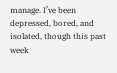manage. I’ve been depressed, bored, and isolated, though this past week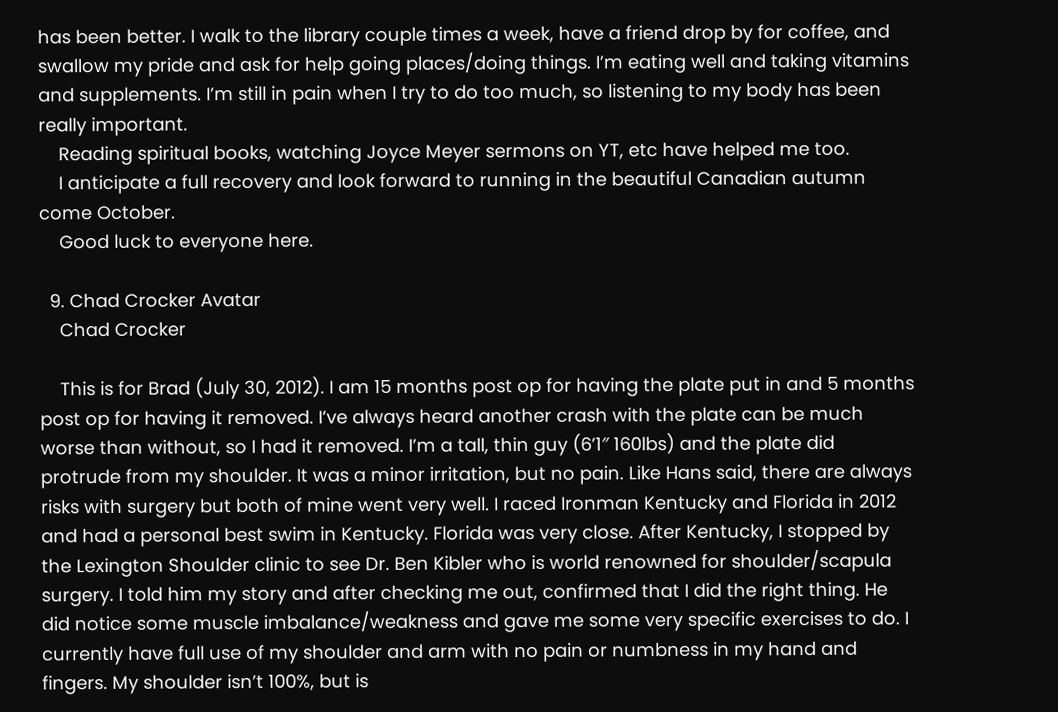has been better. I walk to the library couple times a week, have a friend drop by for coffee, and swallow my pride and ask for help going places/doing things. I’m eating well and taking vitamins and supplements. I’m still in pain when I try to do too much, so listening to my body has been really important.
    Reading spiritual books, watching Joyce Meyer sermons on YT, etc have helped me too.
    I anticipate a full recovery and look forward to running in the beautiful Canadian autumn come October.
    Good luck to everyone here.

  9. Chad Crocker Avatar
    Chad Crocker

    This is for Brad (July 30, 2012). I am 15 months post op for having the plate put in and 5 months post op for having it removed. I’ve always heard another crash with the plate can be much worse than without, so I had it removed. I’m a tall, thin guy (6’1″ 160lbs) and the plate did protrude from my shoulder. It was a minor irritation, but no pain. Like Hans said, there are always risks with surgery but both of mine went very well. I raced Ironman Kentucky and Florida in 2012 and had a personal best swim in Kentucky. Florida was very close. After Kentucky, I stopped by the Lexington Shoulder clinic to see Dr. Ben Kibler who is world renowned for shoulder/scapula surgery. I told him my story and after checking me out, confirmed that I did the right thing. He did notice some muscle imbalance/weakness and gave me some very specific exercises to do. I currently have full use of my shoulder and arm with no pain or numbness in my hand and fingers. My shoulder isn’t 100%, but is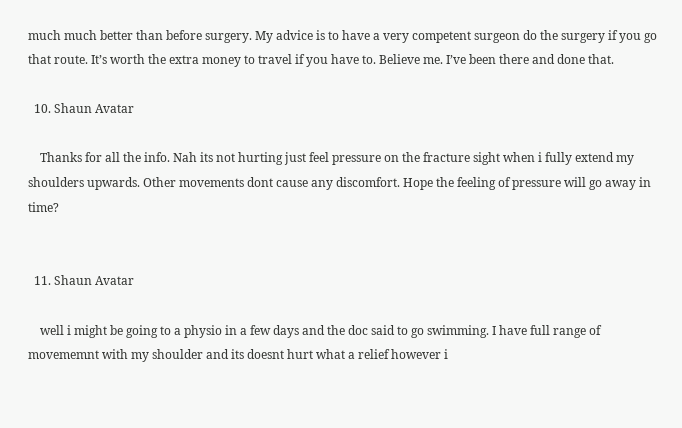much much better than before surgery. My advice is to have a very competent surgeon do the surgery if you go that route. It’s worth the extra money to travel if you have to. Believe me. I’ve been there and done that.

  10. Shaun Avatar

    Thanks for all the info. Nah its not hurting just feel pressure on the fracture sight when i fully extend my shoulders upwards. Other movements dont cause any discomfort. Hope the feeling of pressure will go away in time?


  11. Shaun Avatar

    well i might be going to a physio in a few days and the doc said to go swimming. I have full range of movememnt with my shoulder and its doesnt hurt what a relief however i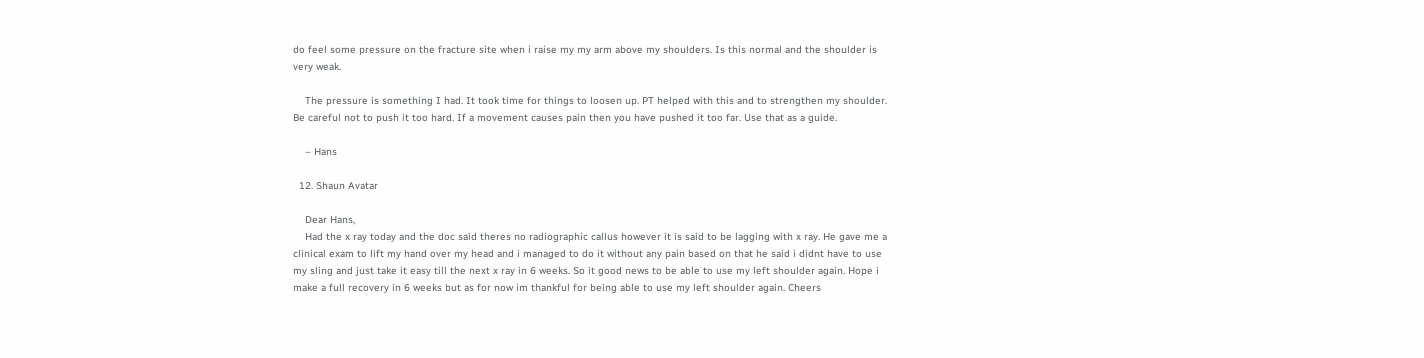do feel some pressure on the fracture site when i raise my my arm above my shoulders. Is this normal and the shoulder is very weak.

    The pressure is something I had. It took time for things to loosen up. PT helped with this and to strengthen my shoulder. Be careful not to push it too hard. If a movement causes pain then you have pushed it too far. Use that as a guide.

    – Hans

  12. Shaun Avatar

    Dear Hans,
    Had the x ray today and the doc said theres no radiographic callus however it is said to be lagging with x ray. He gave me a clinical exam to lift my hand over my head and i managed to do it without any pain based on that he said i didnt have to use my sling and just take it easy till the next x ray in 6 weeks. So it good news to be able to use my left shoulder again. Hope i make a full recovery in 6 weeks but as for now im thankful for being able to use my left shoulder again. Cheers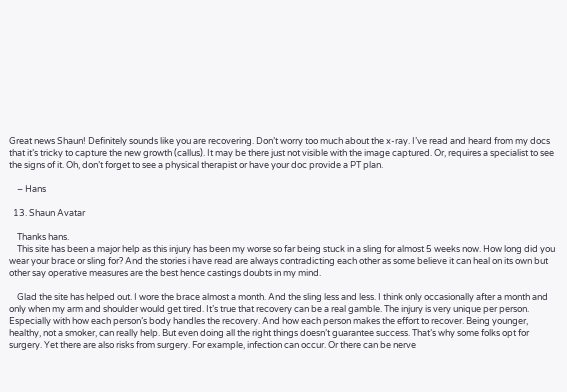Great news Shaun! Definitely sounds like you are recovering. Don’t worry too much about the x-ray. I’ve read and heard from my docs that it’s tricky to capture the new growth (callus). It may be there just not visible with the image captured. Or, requires a specialist to see the signs of it. Oh, don’t forget to see a physical therapist or have your doc provide a PT plan.

    – Hans

  13. Shaun Avatar

    Thanks hans.
    This site has been a major help as this injury has been my worse so far being stuck in a sling for almost 5 weeks now. How long did you wear your brace or sling for? And the stories i have read are always contradicting each other as some believe it can heal on its own but other say operative measures are the best hence castings doubts in my mind.

    Glad the site has helped out. I wore the brace almost a month. And the sling less and less. I think only occasionally after a month and only when my arm and shoulder would get tired. It’s true that recovery can be a real gamble. The injury is very unique per person. Especially with how each person’s body handles the recovery. And how each person makes the effort to recover. Being younger, healthy, not a smoker, can really help. But even doing all the right things doesn’t guarantee success. That’s why some folks opt for surgery. Yet there are also risks from surgery. For example, infection can occur. Or there can be nerve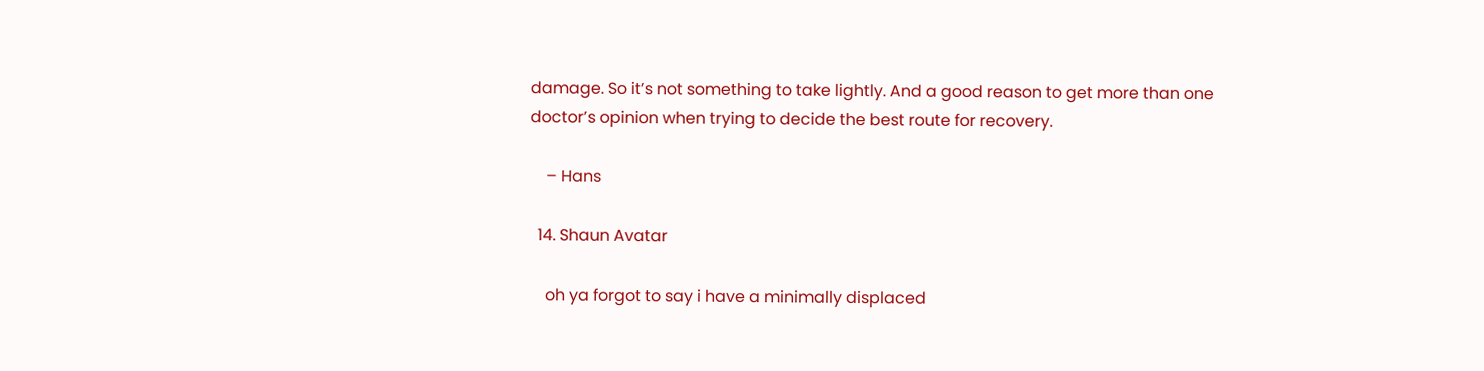damage. So it’s not something to take lightly. And a good reason to get more than one doctor’s opinion when trying to decide the best route for recovery.

    – Hans

  14. Shaun Avatar

    oh ya forgot to say i have a minimally displaced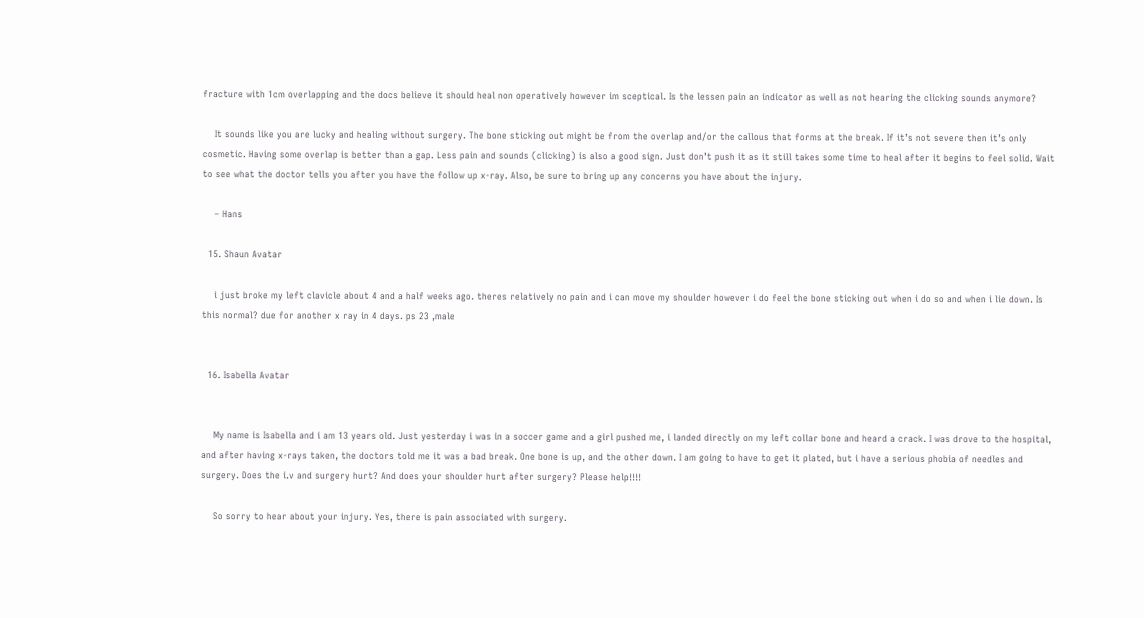fracture with 1cm overlapping and the docs believe it should heal non operatively however im sceptical. Is the lessen pain an indicator as well as not hearing the clicking sounds anymore?

    It sounds like you are lucky and healing without surgery. The bone sticking out might be from the overlap and/or the callous that forms at the break. If it’s not severe then it’s only cosmetic. Having some overlap is better than a gap. Less pain and sounds (clicking) is also a good sign. Just don’t push it as it still takes some time to heal after it begins to feel solid. Wait to see what the doctor tells you after you have the follow up x-ray. Also, be sure to bring up any concerns you have about the injury.

    – Hans

  15. Shaun Avatar

    i just broke my left clavicle about 4 and a half weeks ago. theres relatively no pain and i can move my shoulder however i do feel the bone sticking out when i do so and when i lie down. Is this normal? due for another x ray in 4 days. ps 23 ,male


  16. Isabella Avatar


    My name is Isabella and i am 13 years old. Just yesterday i was in a soccer game and a girl pushed me, i landed directly on my left collar bone and heard a crack. I was drove to the hospital, and after having x-rays taken, the doctors told me it was a bad break. One bone is up, and the other down. I am going to have to get it plated, but i have a serious phobia of needles and surgery. Does the i.v and surgery hurt? And does your shoulder hurt after surgery? Please help!!!!

    So sorry to hear about your injury. Yes, there is pain associated with surgery.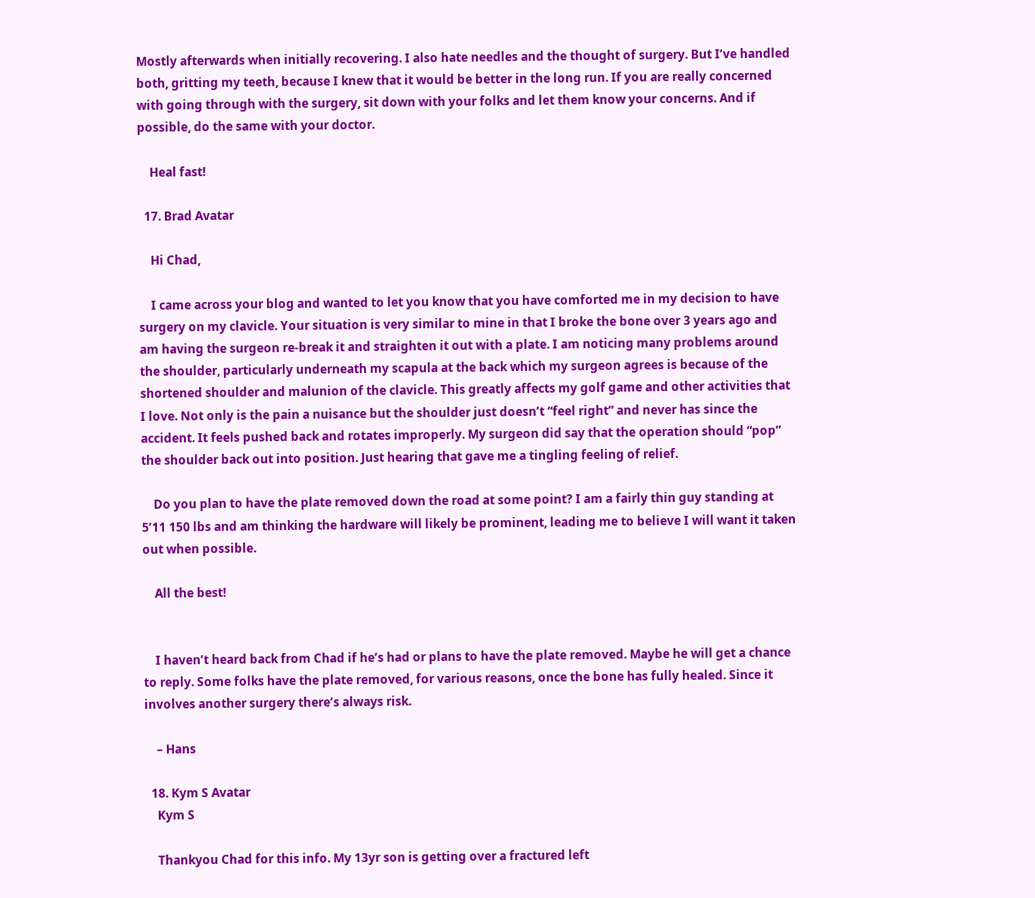Mostly afterwards when initially recovering. I also hate needles and the thought of surgery. But I’ve handled both, gritting my teeth, because I knew that it would be better in the long run. If you are really concerned with going through with the surgery, sit down with your folks and let them know your concerns. And if possible, do the same with your doctor.

    Heal fast!

  17. Brad Avatar

    Hi Chad,

    I came across your blog and wanted to let you know that you have comforted me in my decision to have surgery on my clavicle. Your situation is very similar to mine in that I broke the bone over 3 years ago and am having the surgeon re-break it and straighten it out with a plate. I am noticing many problems around the shoulder, particularly underneath my scapula at the back which my surgeon agrees is because of the shortened shoulder and malunion of the clavicle. This greatly affects my golf game and other activities that I love. Not only is the pain a nuisance but the shoulder just doesn’t “feel right” and never has since the accident. It feels pushed back and rotates improperly. My surgeon did say that the operation should “pop” the shoulder back out into position. Just hearing that gave me a tingling feeling of relief.

    Do you plan to have the plate removed down the road at some point? I am a fairly thin guy standing at 5’11 150 lbs and am thinking the hardware will likely be prominent, leading me to believe I will want it taken out when possible.

    All the best!


    I haven’t heard back from Chad if he’s had or plans to have the plate removed. Maybe he will get a chance to reply. Some folks have the plate removed, for various reasons, once the bone has fully healed. Since it involves another surgery there’s always risk.

    – Hans

  18. Kym S Avatar
    Kym S

    Thankyou Chad for this info. My 13yr son is getting over a fractured left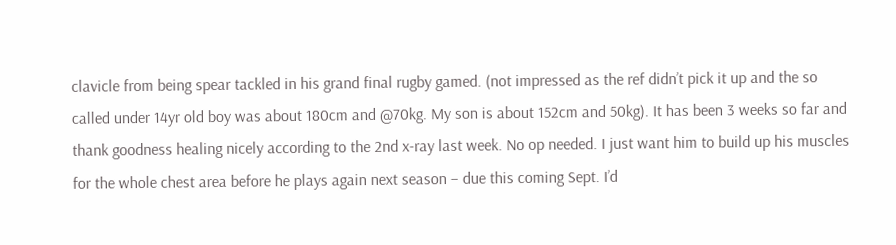clavicle from being spear tackled in his grand final rugby gamed. (not impressed as the ref didn’t pick it up and the so called under 14yr old boy was about 180cm and @70kg. My son is about 152cm and 50kg). It has been 3 weeks so far and thank goodness healing nicely according to the 2nd x-ray last week. No op needed. I just want him to build up his muscles for the whole chest area before he plays again next season – due this coming Sept. I’d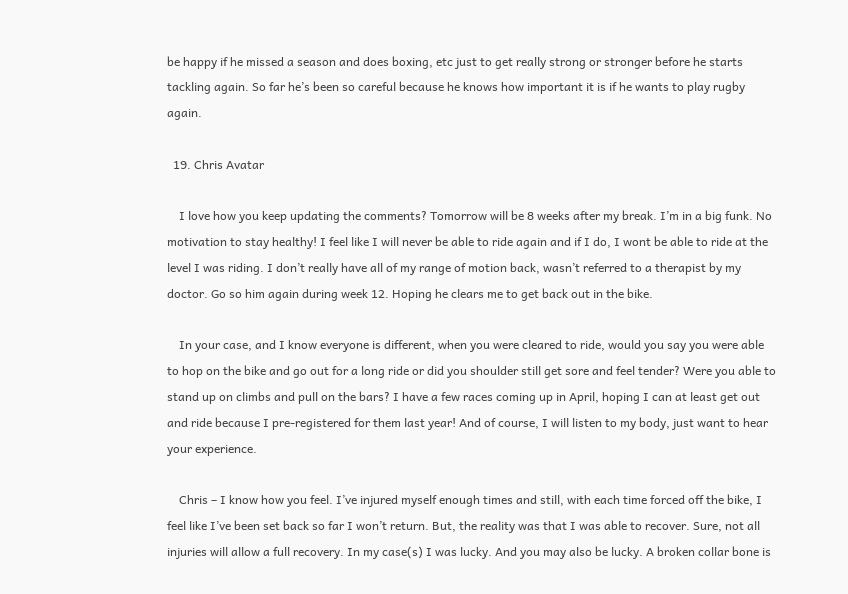be happy if he missed a season and does boxing, etc just to get really strong or stronger before he starts tackling again. So far he’s been so careful because he knows how important it is if he wants to play rugby again.

  19. Chris Avatar

    I love how you keep updating the comments? Tomorrow will be 8 weeks after my break. I’m in a big funk. No motivation to stay healthy! I feel like I will never be able to ride again and if I do, I wont be able to ride at the level I was riding. I don’t really have all of my range of motion back, wasn’t referred to a therapist by my doctor. Go so him again during week 12. Hoping he clears me to get back out in the bike.

    In your case, and I know everyone is different, when you were cleared to ride, would you say you were able to hop on the bike and go out for a long ride or did you shoulder still get sore and feel tender? Were you able to stand up on climbs and pull on the bars? I have a few races coming up in April, hoping I can at least get out and ride because I pre-registered for them last year! And of course, I will listen to my body, just want to hear your experience.

    Chris – I know how you feel. I’ve injured myself enough times and still, with each time forced off the bike, I feel like I’ve been set back so far I won’t return. But, the reality was that I was able to recover. Sure, not all injuries will allow a full recovery. In my case(s) I was lucky. And you may also be lucky. A broken collar bone is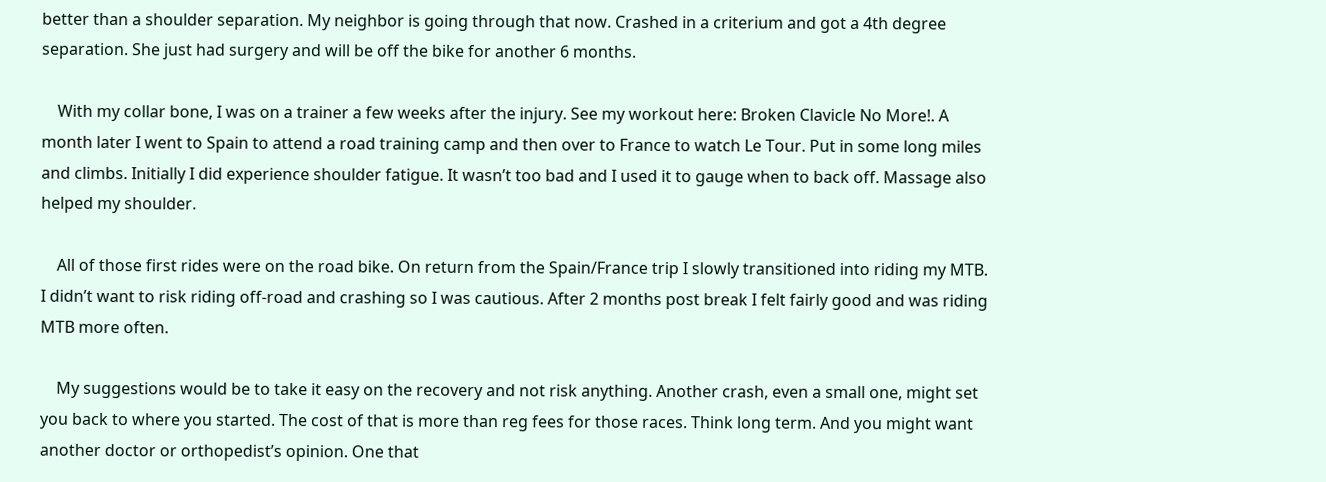better than a shoulder separation. My neighbor is going through that now. Crashed in a criterium and got a 4th degree separation. She just had surgery and will be off the bike for another 6 months.

    With my collar bone, I was on a trainer a few weeks after the injury. See my workout here: Broken Clavicle No More!. A month later I went to Spain to attend a road training camp and then over to France to watch Le Tour. Put in some long miles and climbs. Initially I did experience shoulder fatigue. It wasn’t too bad and I used it to gauge when to back off. Massage also helped my shoulder.

    All of those first rides were on the road bike. On return from the Spain/France trip I slowly transitioned into riding my MTB. I didn’t want to risk riding off-road and crashing so I was cautious. After 2 months post break I felt fairly good and was riding MTB more often.

    My suggestions would be to take it easy on the recovery and not risk anything. Another crash, even a small one, might set you back to where you started. The cost of that is more than reg fees for those races. Think long term. And you might want another doctor or orthopedist’s opinion. One that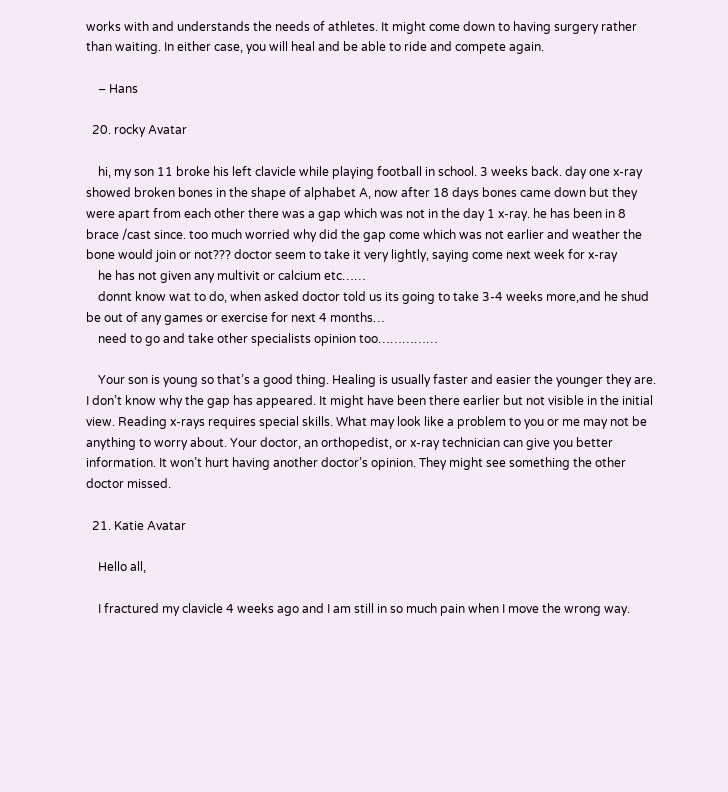works with and understands the needs of athletes. It might come down to having surgery rather than waiting. In either case, you will heal and be able to ride and compete again.

    – Hans

  20. rocky Avatar

    hi, my son 11 broke his left clavicle while playing football in school. 3 weeks back. day one x-ray showed broken bones in the shape of alphabet A, now after 18 days bones came down but they were apart from each other there was a gap which was not in the day 1 x-ray. he has been in 8 brace /cast since. too much worried why did the gap come which was not earlier and weather the bone would join or not??? doctor seem to take it very lightly, saying come next week for x-ray
    he has not given any multivit or calcium etc……
    donnt know wat to do, when asked doctor told us its going to take 3-4 weeks more,and he shud be out of any games or exercise for next 4 months…
    need to go and take other specialists opinion too……………

    Your son is young so that’s a good thing. Healing is usually faster and easier the younger they are. I don’t know why the gap has appeared. It might have been there earlier but not visible in the initial view. Reading x-rays requires special skills. What may look like a problem to you or me may not be anything to worry about. Your doctor, an orthopedist, or x-ray technician can give you better information. It won’t hurt having another doctor’s opinion. They might see something the other doctor missed.

  21. Katie Avatar

    Hello all,

    I fractured my clavicle 4 weeks ago and I am still in so much pain when I move the wrong way.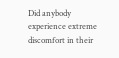Did anybody experience extreme discomfort in their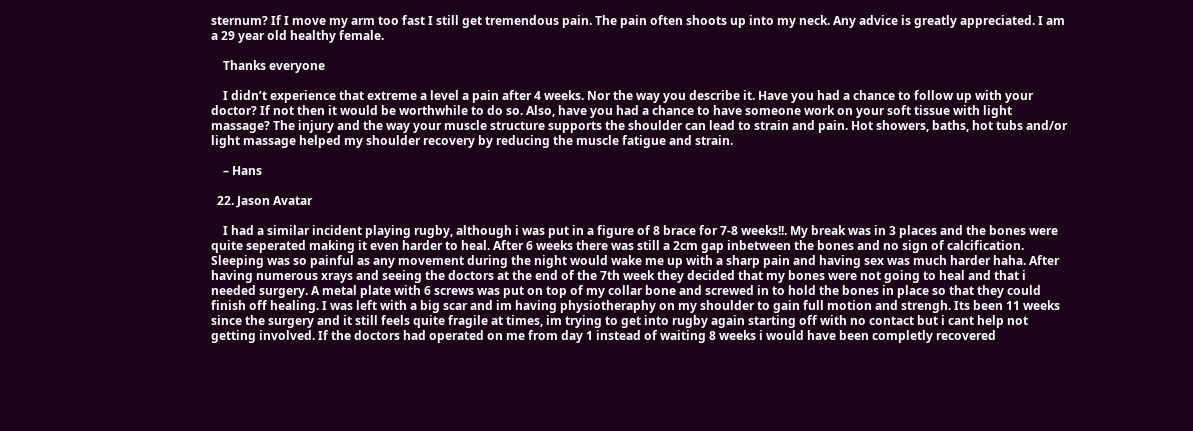sternum? If I move my arm too fast I still get tremendous pain. The pain often shoots up into my neck. Any advice is greatly appreciated. I am a 29 year old healthy female.

    Thanks everyone

    I didn’t experience that extreme a level a pain after 4 weeks. Nor the way you describe it. Have you had a chance to follow up with your doctor? If not then it would be worthwhile to do so. Also, have you had a chance to have someone work on your soft tissue with light massage? The injury and the way your muscle structure supports the shoulder can lead to strain and pain. Hot showers, baths, hot tubs and/or light massage helped my shoulder recovery by reducing the muscle fatigue and strain.

    – Hans

  22. Jason Avatar

    I had a similar incident playing rugby, although i was put in a figure of 8 brace for 7-8 weeks!!. My break was in 3 places and the bones were quite seperated making it even harder to heal. After 6 weeks there was still a 2cm gap inbetween the bones and no sign of calcification. Sleeping was so painful as any movement during the night would wake me up with a sharp pain and having sex was much harder haha. After having numerous xrays and seeing the doctors at the end of the 7th week they decided that my bones were not going to heal and that i needed surgery. A metal plate with 6 screws was put on top of my collar bone and screwed in to hold the bones in place so that they could finish off healing. I was left with a big scar and im having physiotheraphy on my shoulder to gain full motion and strengh. Its been 11 weeks since the surgery and it still feels quite fragile at times, im trying to get into rugby again starting off with no contact but i cant help not getting involved. If the doctors had operated on me from day 1 instead of waiting 8 weeks i would have been completly recovered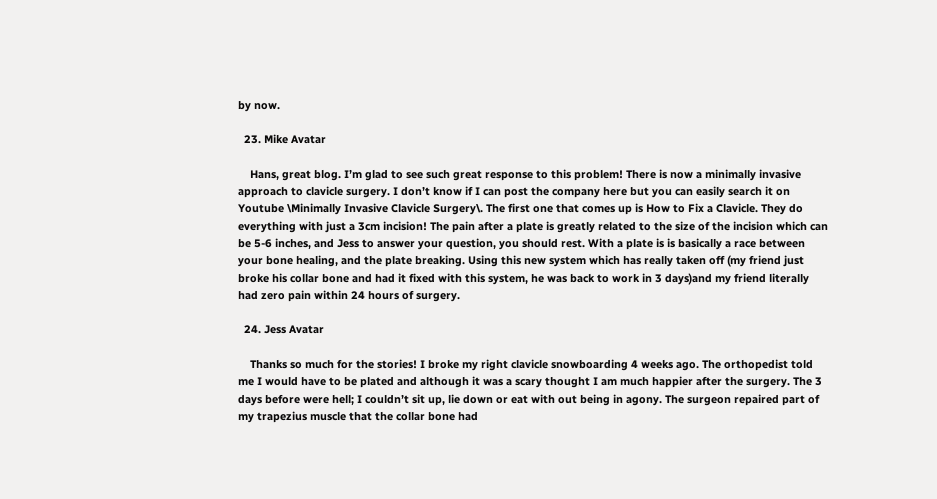by now.

  23. Mike Avatar

    Hans, great blog. I’m glad to see such great response to this problem! There is now a minimally invasive approach to clavicle surgery. I don’t know if I can post the company here but you can easily search it on Youtube \Minimally Invasive Clavicle Surgery\. The first one that comes up is How to Fix a Clavicle. They do everything with just a 3cm incision! The pain after a plate is greatly related to the size of the incision which can be 5-6 inches, and Jess to answer your question, you should rest. With a plate is is basically a race between your bone healing, and the plate breaking. Using this new system which has really taken off (my friend just broke his collar bone and had it fixed with this system, he was back to work in 3 days)and my friend literally had zero pain within 24 hours of surgery.

  24. Jess Avatar

    Thanks so much for the stories! I broke my right clavicle snowboarding 4 weeks ago. The orthopedist told me I would have to be plated and although it was a scary thought I am much happier after the surgery. The 3 days before were hell; I couldn’t sit up, lie down or eat with out being in agony. The surgeon repaired part of my trapezius muscle that the collar bone had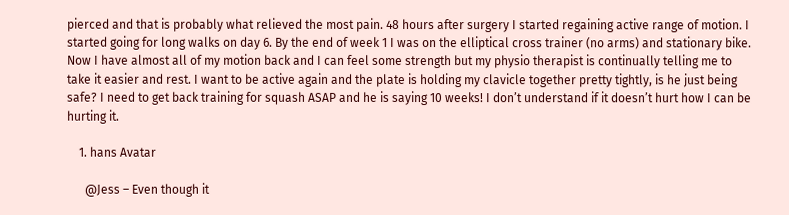pierced and that is probably what relieved the most pain. 48 hours after surgery I started regaining active range of motion. I started going for long walks on day 6. By the end of week 1 I was on the elliptical cross trainer (no arms) and stationary bike. Now I have almost all of my motion back and I can feel some strength but my physio therapist is continually telling me to take it easier and rest. I want to be active again and the plate is holding my clavicle together pretty tightly, is he just being safe? I need to get back training for squash ASAP and he is saying 10 weeks! I don’t understand if it doesn’t hurt how I can be hurting it.

    1. hans Avatar

      @Jess – Even though it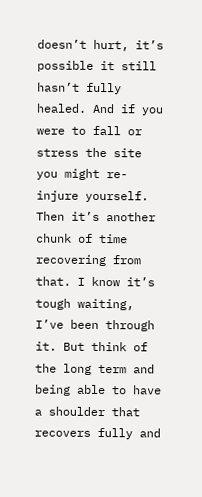doesn’t hurt, it’s possible it still hasn’t fully healed. And if you were to fall or stress the site you might re-injure yourself. Then it’s another chunk of time recovering from that. I know it’s tough waiting, I’ve been through it. But think of the long term and being able to have a shoulder that recovers fully and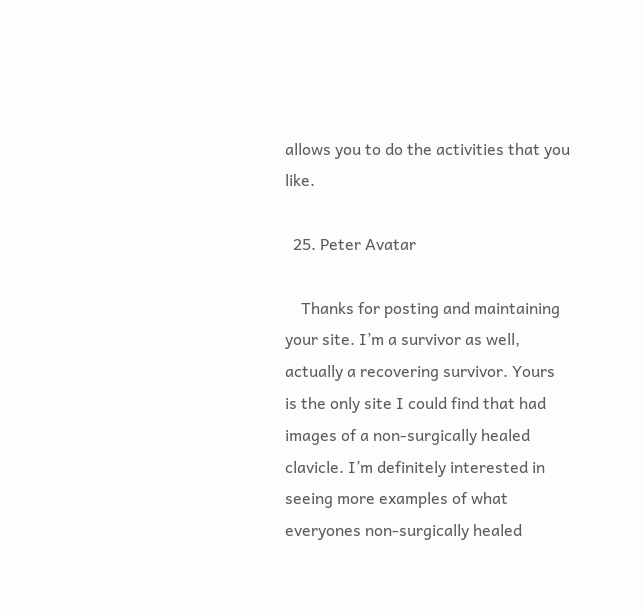allows you to do the activities that you like.

  25. Peter Avatar

    Thanks for posting and maintaining your site. I’m a survivor as well, actually a recovering survivor. Yours is the only site I could find that had images of a non-surgically healed clavicle. I’m definitely interested in seeing more examples of what everyones non-surgically healed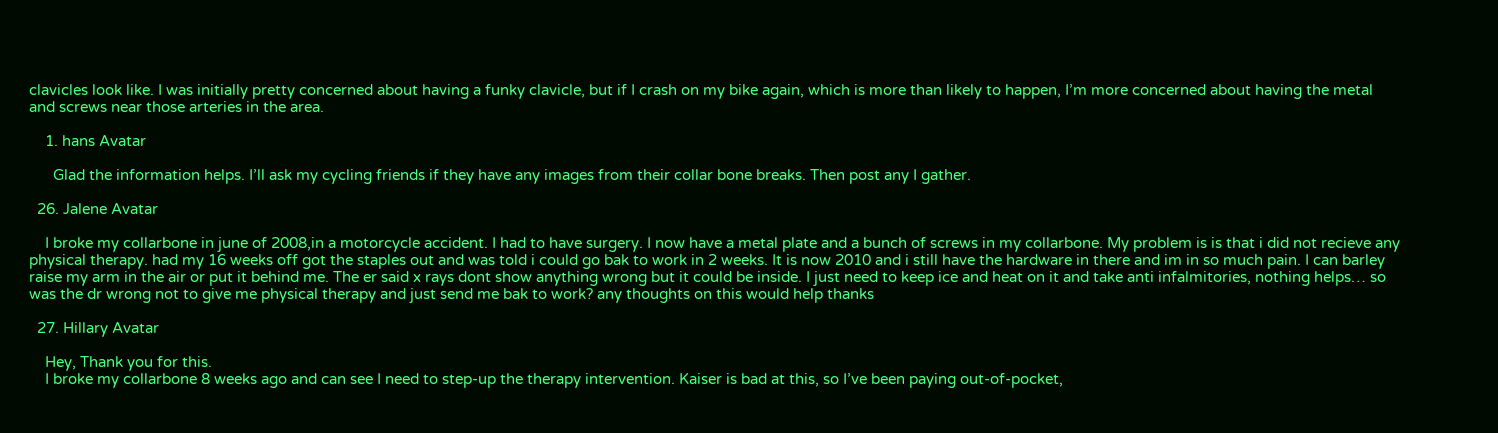clavicles look like. I was initially pretty concerned about having a funky clavicle, but if I crash on my bike again, which is more than likely to happen, I’m more concerned about having the metal and screws near those arteries in the area.

    1. hans Avatar

      Glad the information helps. I’ll ask my cycling friends if they have any images from their collar bone breaks. Then post any I gather.

  26. Jalene Avatar

    I broke my collarbone in june of 2008,in a motorcycle accident. I had to have surgery. I now have a metal plate and a bunch of screws in my collarbone. My problem is is that i did not recieve any physical therapy. had my 16 weeks off got the staples out and was told i could go bak to work in 2 weeks. It is now 2010 and i still have the hardware in there and im in so much pain. I can barley raise my arm in the air or put it behind me. The er said x rays dont show anything wrong but it could be inside. I just need to keep ice and heat on it and take anti infalmitories, nothing helps… so was the dr wrong not to give me physical therapy and just send me bak to work? any thoughts on this would help thanks

  27. Hillary Avatar

    Hey, Thank you for this.
    I broke my collarbone 8 weeks ago and can see I need to step-up the therapy intervention. Kaiser is bad at this, so I’ve been paying out-of-pocket,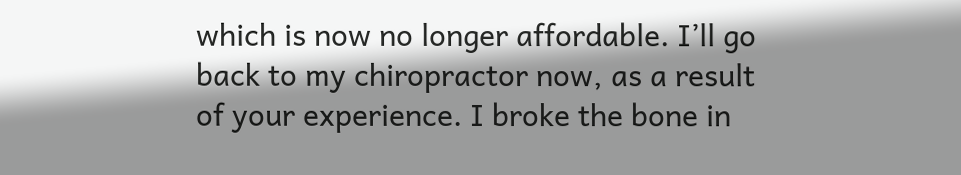which is now no longer affordable. I’ll go back to my chiropractor now, as a result of your experience. I broke the bone in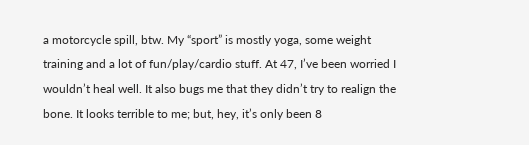a motorcycle spill, btw. My “sport” is mostly yoga, some weight training and a lot of fun/play/cardio stuff. At 47, I’ve been worried I wouldn’t heal well. It also bugs me that they didn’t try to realign the bone. It looks terrible to me; but, hey, it’s only been 8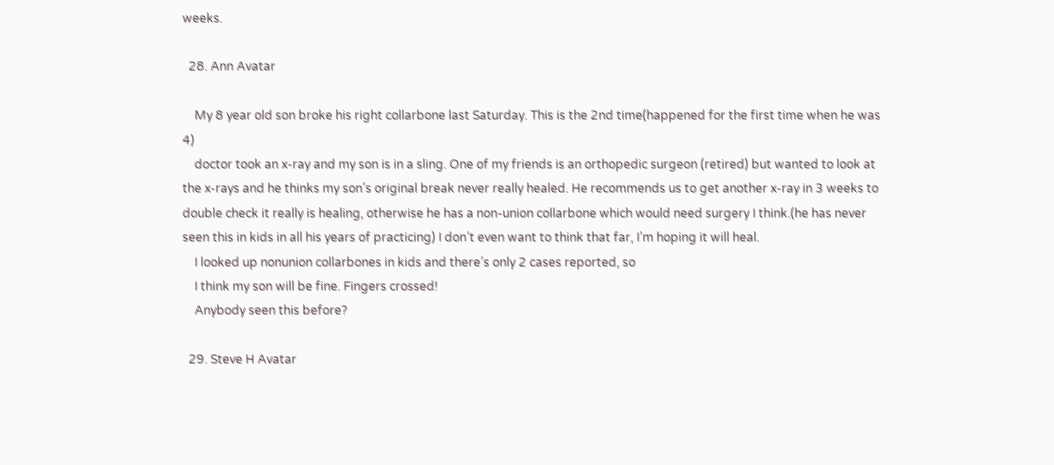weeks.

  28. Ann Avatar

    My 8 year old son broke his right collarbone last Saturday. This is the 2nd time(happened for the first time when he was 4)
    doctor took an x-ray and my son is in a sling. One of my friends is an orthopedic surgeon (retired) but wanted to look at the x-rays and he thinks my son’s original break never really healed. He recommends us to get another x-ray in 3 weeks to double check it really is healing, otherwise he has a non-union collarbone which would need surgery I think.(he has never seen this in kids in all his years of practicing) I don’t even want to think that far, I’m hoping it will heal.
    I looked up nonunion collarbones in kids and there’s only 2 cases reported, so
    I think my son will be fine. Fingers crossed!
    Anybody seen this before?

  29. Steve H Avatar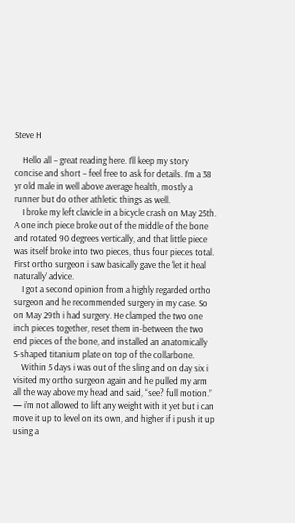Steve H

    Hello all – great reading here. I’ll keep my story concise and short – feel free to ask for details. I’m a 38 yr old male in well above average health, mostly a runner but do other athletic things as well.
    I broke my left clavicle in a bicycle crash on May 25th. A one inch piece broke out of the middle of the bone and rotated 90 degrees vertically, and that little piece was itself broke into two pieces, thus four pieces total. First ortho surgeon i saw basically gave the ‘let it heal naturally’ advice.
    I got a second opinion from a highly regarded ortho surgeon and he recommended surgery in my case. So on May 29th i had surgery. He clamped the two one inch pieces together, reset them in-between the two end pieces of the bone, and installed an anatomically S-shaped titanium plate on top of the collarbone.
    Within 5 days i was out of the sling and on day six i visited my ortho surgeon again and he pulled my arm all the way above my head and said, “see? full motion.” — i’m not allowed to lift any weight with it yet but i can move it up to level on its own, and higher if i push it up using a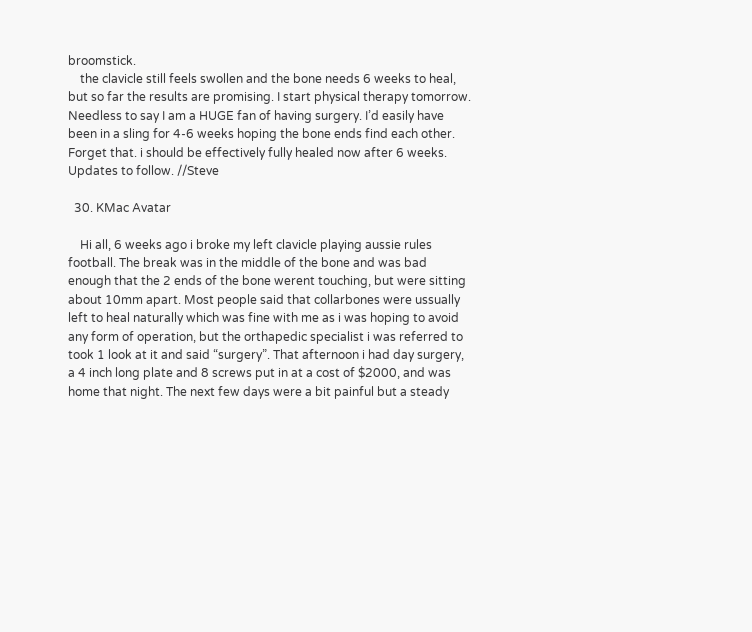broomstick.
    the clavicle still feels swollen and the bone needs 6 weeks to heal, but so far the results are promising. I start physical therapy tomorrow. Needless to say I am a HUGE fan of having surgery. I’d easily have been in a sling for 4-6 weeks hoping the bone ends find each other. Forget that. i should be effectively fully healed now after 6 weeks. Updates to follow. //Steve

  30. KMac Avatar

    Hi all, 6 weeks ago i broke my left clavicle playing aussie rules football. The break was in the middle of the bone and was bad enough that the 2 ends of the bone werent touching, but were sitting about 10mm apart. Most people said that collarbones were ussually left to heal naturally which was fine with me as i was hoping to avoid any form of operation, but the orthapedic specialist i was referred to took 1 look at it and said “surgery”. That afternoon i had day surgery, a 4 inch long plate and 8 screws put in at a cost of $2000, and was home that night. The next few days were a bit painful but a steady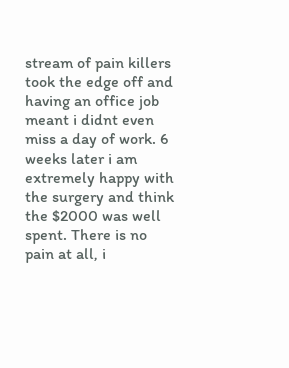stream of pain killers took the edge off and having an office job meant i didnt even miss a day of work. 6 weeks later i am extremely happy with the surgery and think the $2000 was well spent. There is no pain at all, i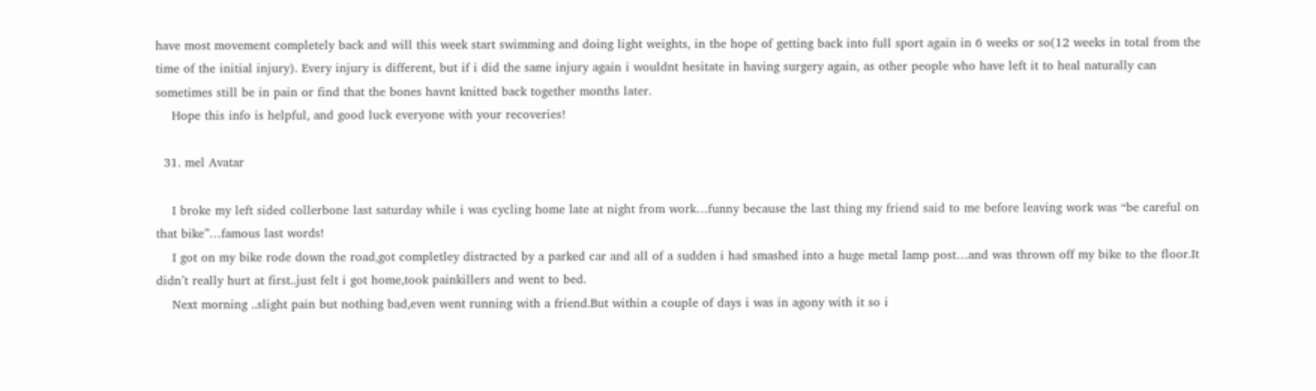have most movement completely back and will this week start swimming and doing light weights, in the hope of getting back into full sport again in 6 weeks or so(12 weeks in total from the time of the initial injury). Every injury is different, but if i did the same injury again i wouldnt hesitate in having surgery again, as other people who have left it to heal naturally can sometimes still be in pain or find that the bones havnt knitted back together months later.
    Hope this info is helpful, and good luck everyone with your recoveries!

  31. mel Avatar

    I broke my left sided collerbone last saturday while i was cycling home late at night from work…funny because the last thing my friend said to me before leaving work was “be careful on that bike”…famous last words!
    I got on my bike rode down the road,got completley distracted by a parked car and all of a sudden i had smashed into a huge metal lamp post…and was thrown off my bike to the floor.It didn’t really hurt at first..just felt i got home,took painkillers and went to bed.
    Next morning ..slight pain but nothing bad,even went running with a friend.But within a couple of days i was in agony with it so i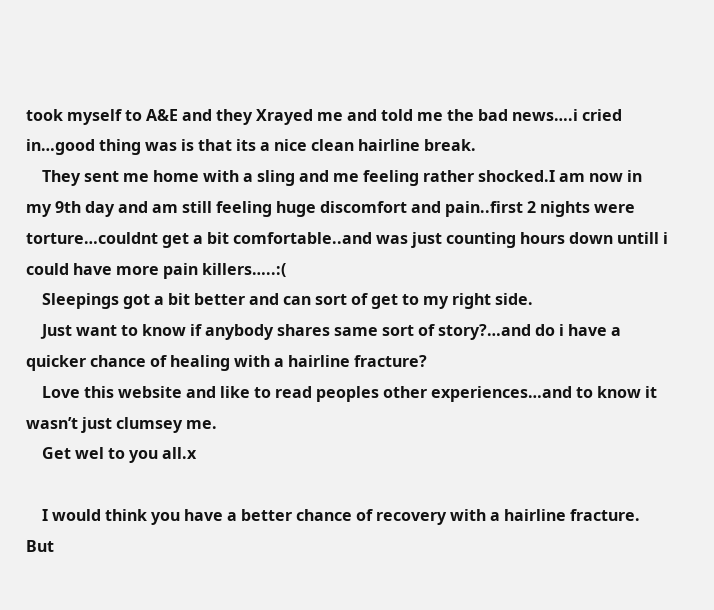took myself to A&E and they Xrayed me and told me the bad news….i cried in…good thing was is that its a nice clean hairline break.
    They sent me home with a sling and me feeling rather shocked.I am now in my 9th day and am still feeling huge discomfort and pain..first 2 nights were torture…couldnt get a bit comfortable..and was just counting hours down untill i could have more pain killers…..:(
    Sleepings got a bit better and can sort of get to my right side.
    Just want to know if anybody shares same sort of story?…and do i have a quicker chance of healing with a hairline fracture?
    Love this website and like to read peoples other experiences…and to know it wasn’t just clumsey me.
    Get wel to you all.x

    I would think you have a better chance of recovery with a hairline fracture. But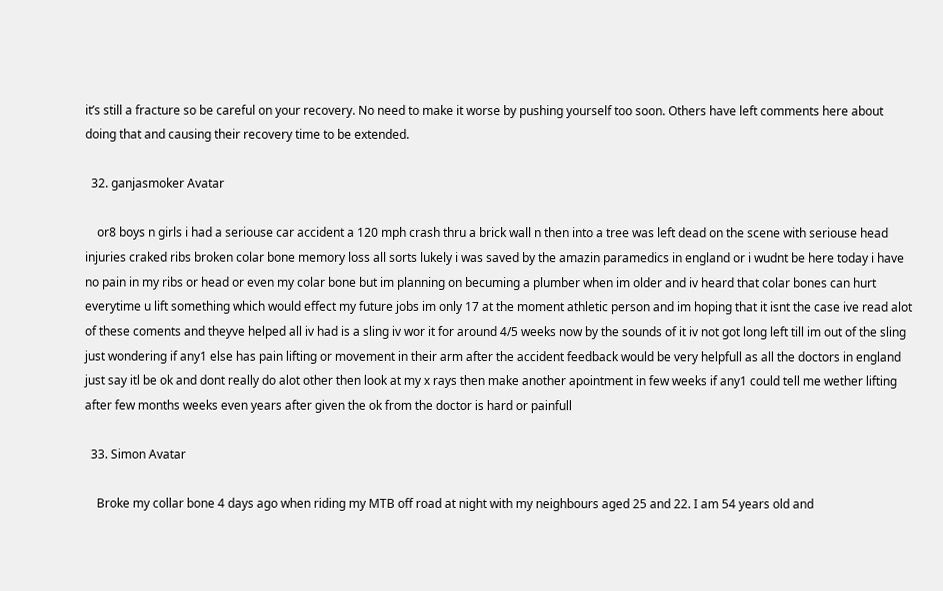it’s still a fracture so be careful on your recovery. No need to make it worse by pushing yourself too soon. Others have left comments here about doing that and causing their recovery time to be extended.

  32. ganjasmoker Avatar

    or8 boys n girls i had a seriouse car accident a 120 mph crash thru a brick wall n then into a tree was left dead on the scene with seriouse head injuries craked ribs broken colar bone memory loss all sorts lukely i was saved by the amazin paramedics in england or i wudnt be here today i have no pain in my ribs or head or even my colar bone but im planning on becuming a plumber when im older and iv heard that colar bones can hurt everytime u lift something which would effect my future jobs im only 17 at the moment athletic person and im hoping that it isnt the case ive read alot of these coments and theyve helped all iv had is a sling iv wor it for around 4/5 weeks now by the sounds of it iv not got long left till im out of the sling just wondering if any1 else has pain lifting or movement in their arm after the accident feedback would be very helpfull as all the doctors in england just say itl be ok and dont really do alot other then look at my x rays then make another apointment in few weeks if any1 could tell me wether lifting after few months weeks even years after given the ok from the doctor is hard or painfull

  33. Simon Avatar

    Broke my collar bone 4 days ago when riding my MTB off road at night with my neighbours aged 25 and 22. I am 54 years old and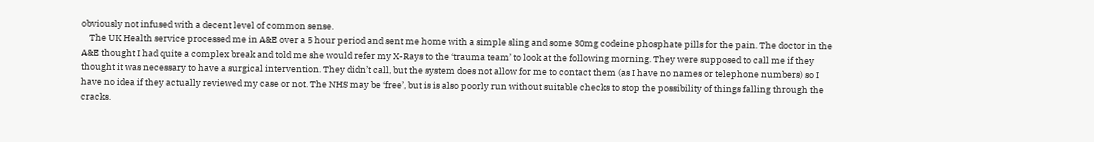obviously not infused with a decent level of common sense.
    The UK Health service processed me in A&E over a 5 hour period and sent me home with a simple sling and some 30mg codeine phosphate pills for the pain. The doctor in the A&E thought I had quite a complex break and told me she would refer my X-Rays to the ‘trauma team’ to look at the following morning. They were supposed to call me if they thought it was necessary to have a surgical intervention. They didn’t call, but the system does not allow for me to contact them (as I have no names or telephone numbers) so I have no idea if they actually reviewed my case or not. The NHS may be ‘free’, but is is also poorly run without suitable checks to stop the possibility of things falling through the cracks.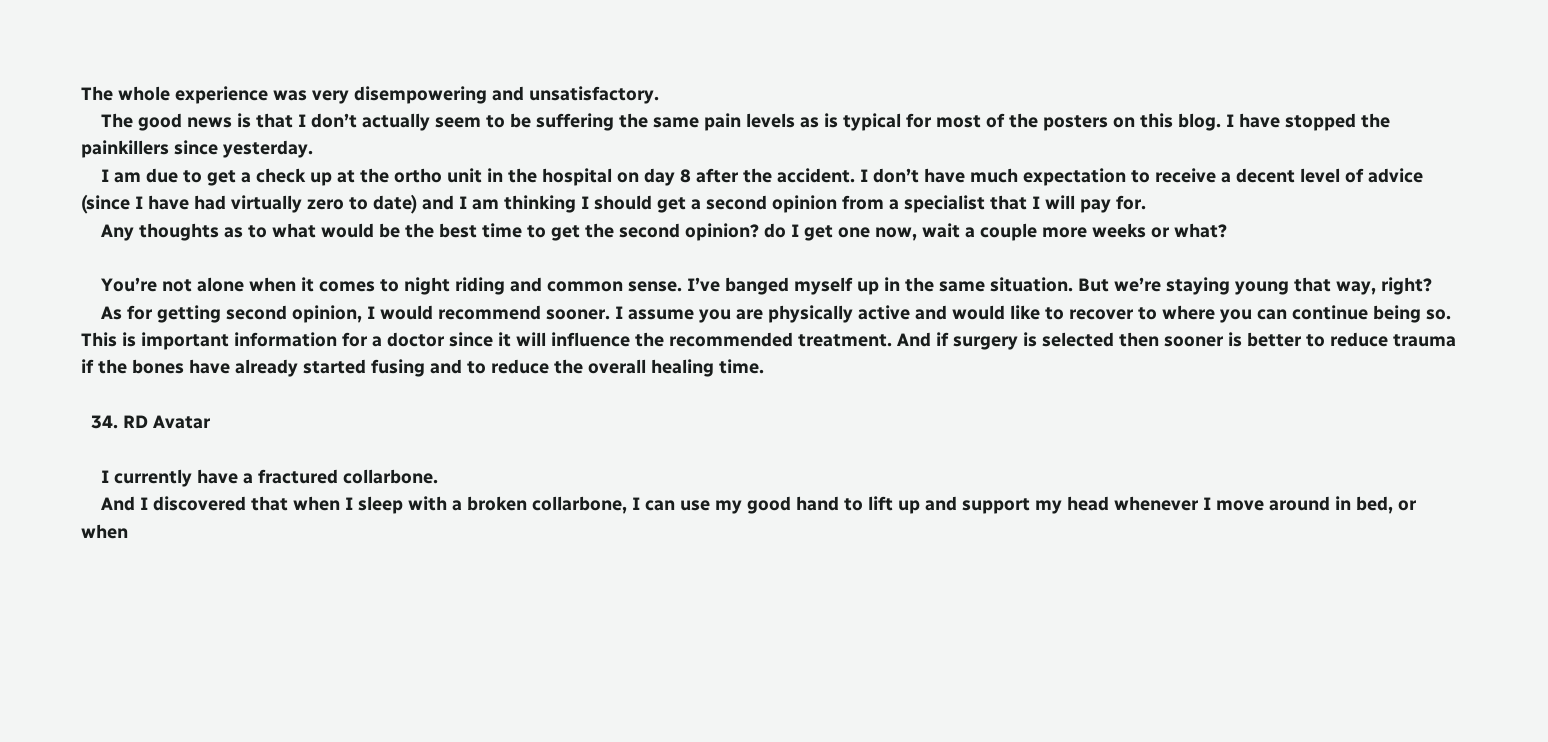The whole experience was very disempowering and unsatisfactory.
    The good news is that I don’t actually seem to be suffering the same pain levels as is typical for most of the posters on this blog. I have stopped the painkillers since yesterday.
    I am due to get a check up at the ortho unit in the hospital on day 8 after the accident. I don’t have much expectation to receive a decent level of advice (since I have had virtually zero to date) and I am thinking I should get a second opinion from a specialist that I will pay for.
    Any thoughts as to what would be the best time to get the second opinion? do I get one now, wait a couple more weeks or what?

    You’re not alone when it comes to night riding and common sense. I’ve banged myself up in the same situation. But we’re staying young that way, right?
    As for getting second opinion, I would recommend sooner. I assume you are physically active and would like to recover to where you can continue being so. This is important information for a doctor since it will influence the recommended treatment. And if surgery is selected then sooner is better to reduce trauma if the bones have already started fusing and to reduce the overall healing time.

  34. RD Avatar

    I currently have a fractured collarbone.
    And I discovered that when I sleep with a broken collarbone, I can use my good hand to lift up and support my head whenever I move around in bed, or when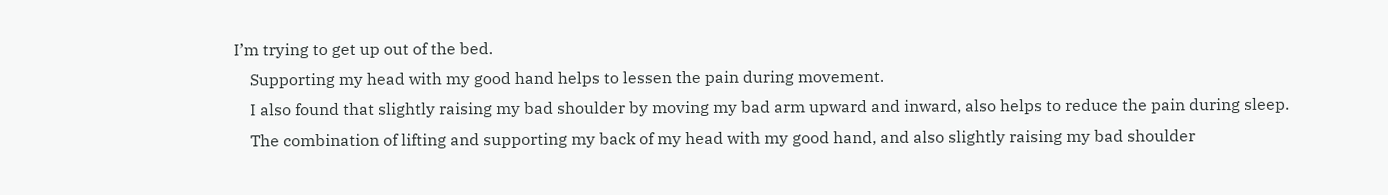I’m trying to get up out of the bed.
    Supporting my head with my good hand helps to lessen the pain during movement.
    I also found that slightly raising my bad shoulder by moving my bad arm upward and inward, also helps to reduce the pain during sleep.
    The combination of lifting and supporting my back of my head with my good hand, and also slightly raising my bad shoulder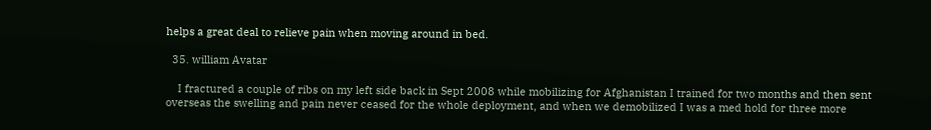helps a great deal to relieve pain when moving around in bed.

  35. william Avatar

    I fractured a couple of ribs on my left side back in Sept 2008 while mobilizing for Afghanistan I trained for two months and then sent overseas the swelling and pain never ceased for the whole deployment, and when we demobilized I was a med hold for three more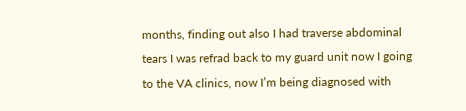months, finding out also I had traverse abdominal tears I was refrad back to my guard unit now I going to the VA clinics, now I’m being diagnosed with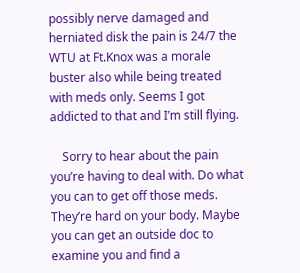possibly nerve damaged and herniated disk the pain is 24/7 the WTU at Ft.Knox was a morale buster also while being treated with meds only. Seems I got addicted to that and I’m still flying.

    Sorry to hear about the pain you’re having to deal with. Do what you can to get off those meds. They’re hard on your body. Maybe you can get an outside doc to examine you and find a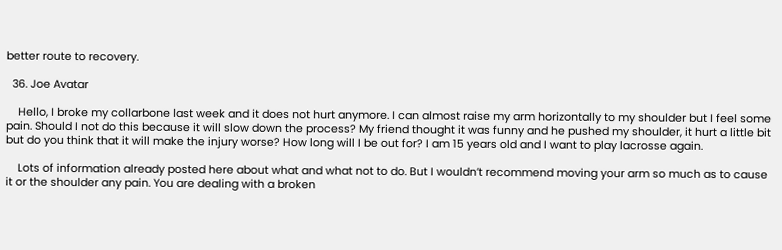better route to recovery.

  36. Joe Avatar

    Hello, I broke my collarbone last week and it does not hurt anymore. I can almost raise my arm horizontally to my shoulder but I feel some pain. Should I not do this because it will slow down the process? My friend thought it was funny and he pushed my shoulder, it hurt a little bit but do you think that it will make the injury worse? How long will I be out for? I am 15 years old and I want to play lacrosse again.

    Lots of information already posted here about what and what not to do. But I wouldn’t recommend moving your arm so much as to cause it or the shoulder any pain. You are dealing with a broken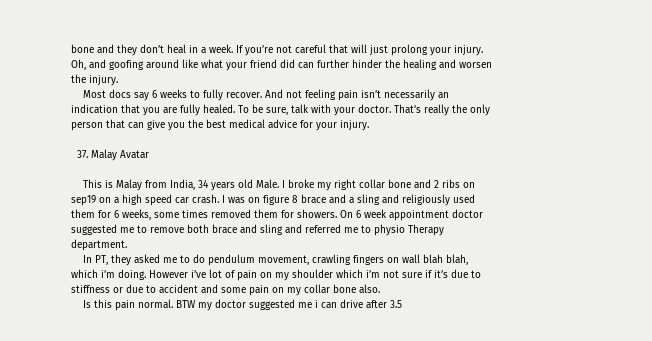bone and they don’t heal in a week. If you’re not careful that will just prolong your injury. Oh, and goofing around like what your friend did can further hinder the healing and worsen the injury.
    Most docs say 6 weeks to fully recover. And not feeling pain isn’t necessarily an indication that you are fully healed. To be sure, talk with your doctor. That’s really the only person that can give you the best medical advice for your injury.

  37. Malay Avatar

    This is Malay from India, 34 years old Male. I broke my right collar bone and 2 ribs on sep19 on a high speed car crash. I was on figure 8 brace and a sling and religiously used them for 6 weeks, some times removed them for showers. On 6 week appointment doctor suggested me to remove both brace and sling and referred me to physio Therapy department.
    In PT, they asked me to do pendulum movement, crawling fingers on wall blah blah, which i’m doing. However i’ve lot of pain on my shoulder which i’m not sure if it’s due to stiffness or due to accident and some pain on my collar bone also.
    Is this pain normal. BTW my doctor suggested me i can drive after 3.5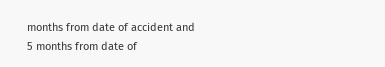months from date of accident and 5 months from date of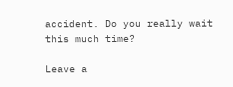accident. Do you really wait this much time?

Leave a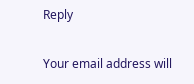Reply

Your email address will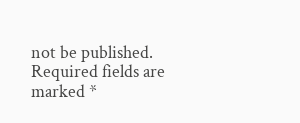not be published. Required fields are marked *